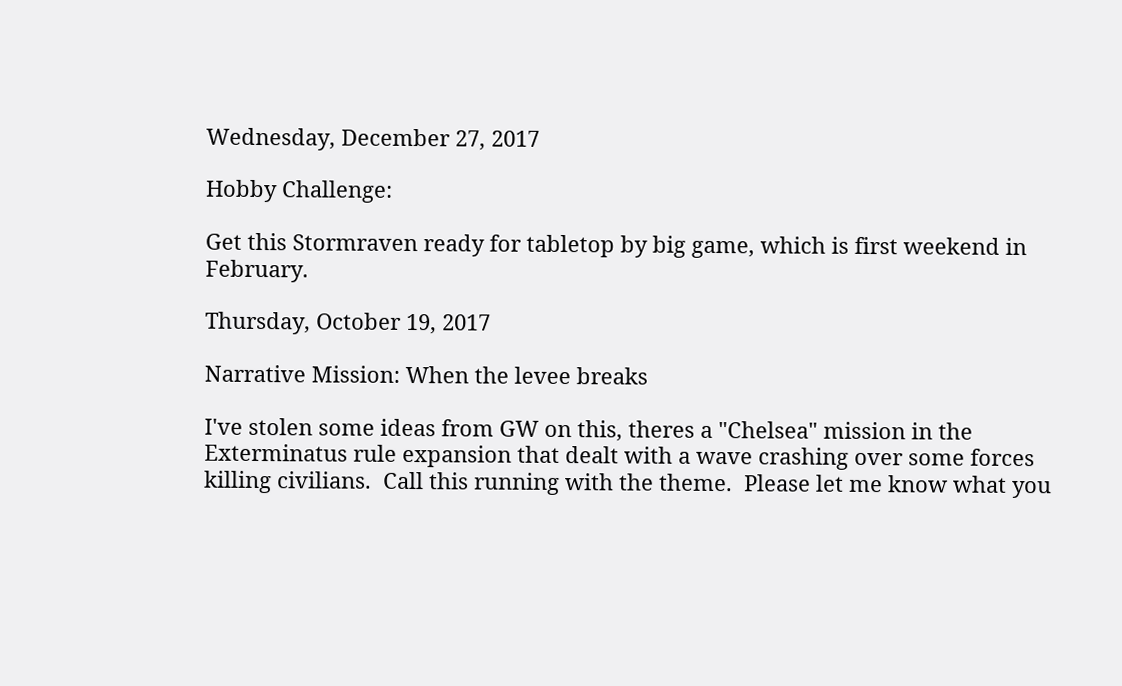Wednesday, December 27, 2017

Hobby Challenge:

Get this Stormraven ready for tabletop by big game, which is first weekend in February.

Thursday, October 19, 2017

Narrative Mission: When the levee breaks

I've stolen some ideas from GW on this, theres a "Chelsea" mission in the Exterminatus rule expansion that dealt with a wave crashing over some forces killing civilians.  Call this running with the theme.  Please let me know what you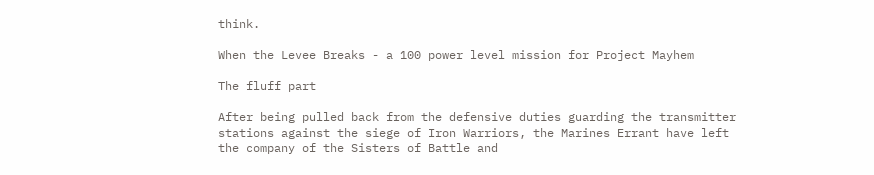think.

When the Levee Breaks - a 100 power level mission for Project Mayhem

The fluff part

After being pulled back from the defensive duties guarding the transmitter stations against the siege of Iron Warriors, the Marines Errant have left the company of the Sisters of Battle and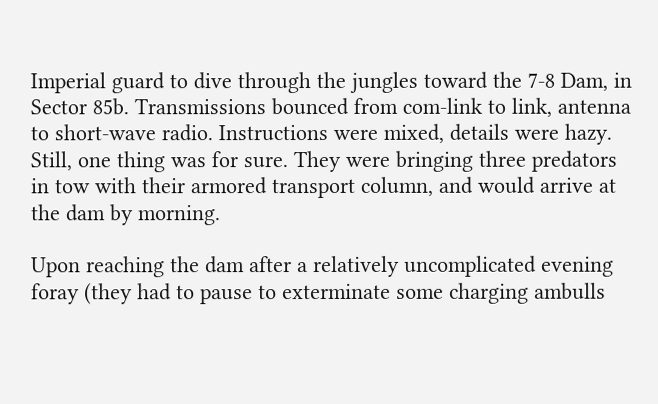Imperial guard to dive through the jungles toward the 7-8 Dam, in Sector 85b. Transmissions bounced from com-link to link, antenna to short-wave radio. Instructions were mixed, details were hazy. Still, one thing was for sure. They were bringing three predators in tow with their armored transport column, and would arrive at the dam by morning.

Upon reaching the dam after a relatively uncomplicated evening foray (they had to pause to exterminate some charging ambulls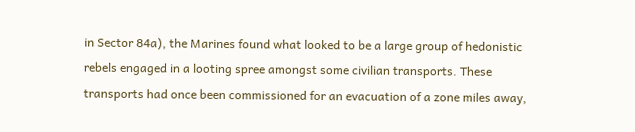in Sector 84a), the Marines found what looked to be a large group of hedonistic rebels engaged in a looting spree amongst some civilian transports. These transports had once been commissioned for an evacuation of a zone miles away,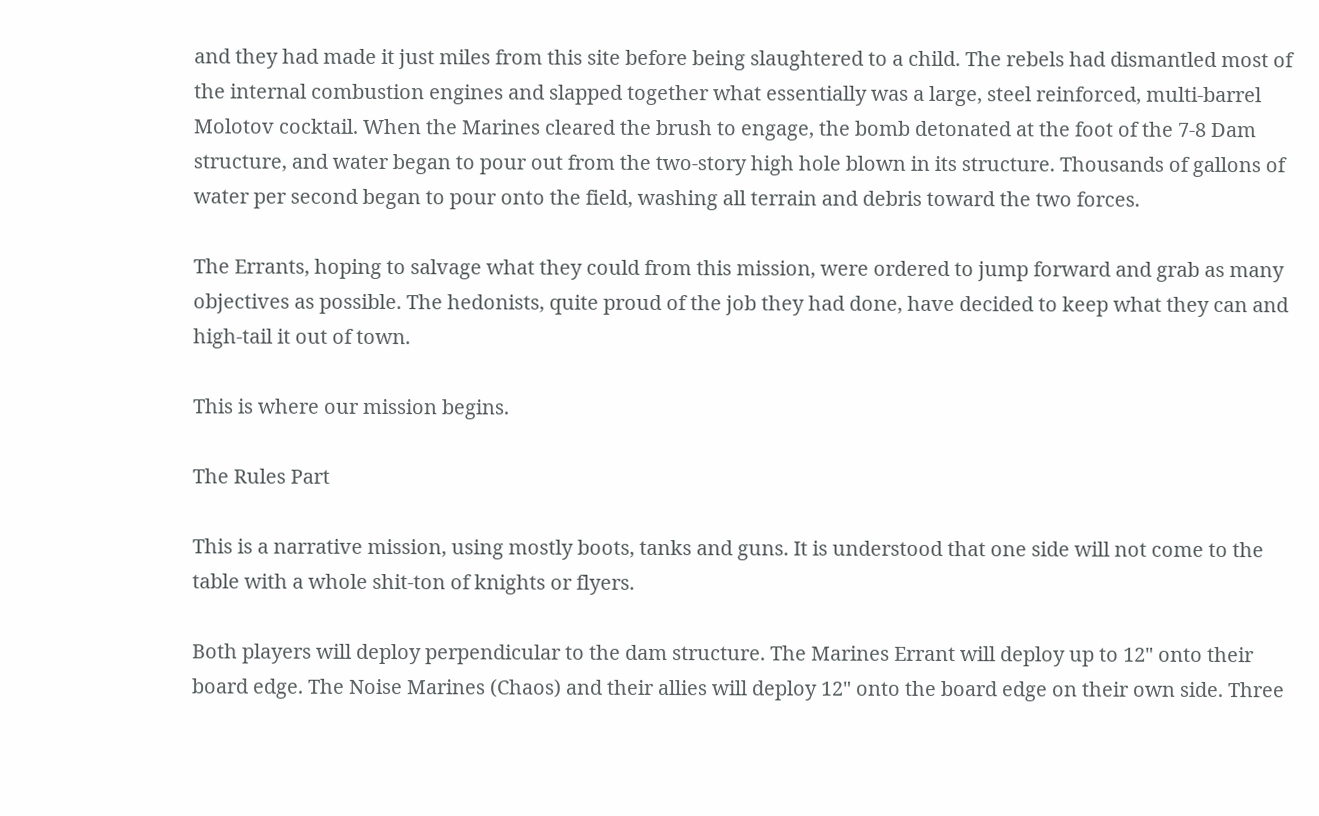and they had made it just miles from this site before being slaughtered to a child. The rebels had dismantled most of the internal combustion engines and slapped together what essentially was a large, steel reinforced, multi-barrel Molotov cocktail. When the Marines cleared the brush to engage, the bomb detonated at the foot of the 7-8 Dam structure, and water began to pour out from the two-story high hole blown in its structure. Thousands of gallons of water per second began to pour onto the field, washing all terrain and debris toward the two forces.

The Errants, hoping to salvage what they could from this mission, were ordered to jump forward and grab as many objectives as possible. The hedonists, quite proud of the job they had done, have decided to keep what they can and high-tail it out of town.

This is where our mission begins.

The Rules Part

This is a narrative mission, using mostly boots, tanks and guns. It is understood that one side will not come to the table with a whole shit-ton of knights or flyers.

Both players will deploy perpendicular to the dam structure. The Marines Errant will deploy up to 12" onto their board edge. The Noise Marines (Chaos) and their allies will deploy 12" onto the board edge on their own side. Three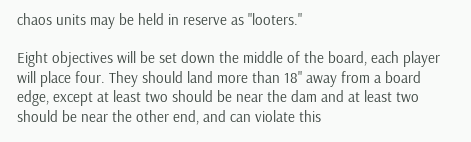chaos units may be held in reserve as "looters."

Eight objectives will be set down the middle of the board, each player will place four. They should land more than 18" away from a board edge, except at least two should be near the dam and at least two should be near the other end, and can violate this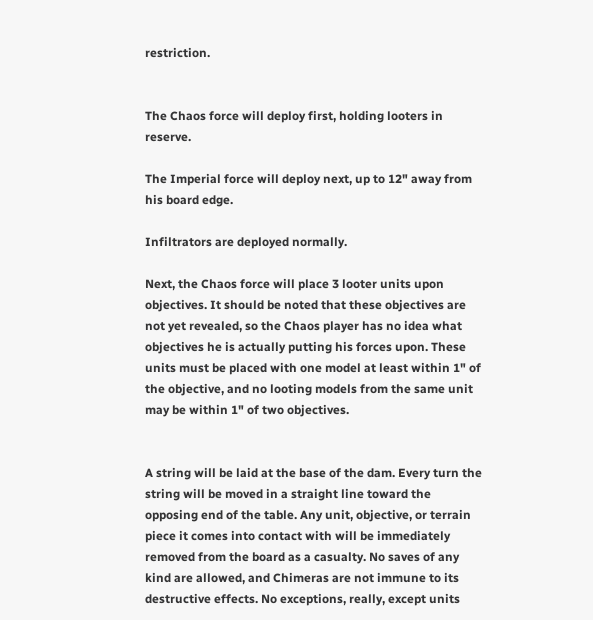restriction.


The Chaos force will deploy first, holding looters in reserve.

The Imperial force will deploy next, up to 12" away from his board edge.

Infiltrators are deployed normally.

Next, the Chaos force will place 3 looter units upon objectives. It should be noted that these objectives are not yet revealed, so the Chaos player has no idea what objectives he is actually putting his forces upon. These units must be placed with one model at least within 1" of the objective, and no looting models from the same unit may be within 1" of two objectives.


A string will be laid at the base of the dam. Every turn the string will be moved in a straight line toward the opposing end of the table. Any unit, objective, or terrain piece it comes into contact with will be immediately removed from the board as a casualty. No saves of any kind are allowed, and Chimeras are not immune to its destructive effects. No exceptions, really, except units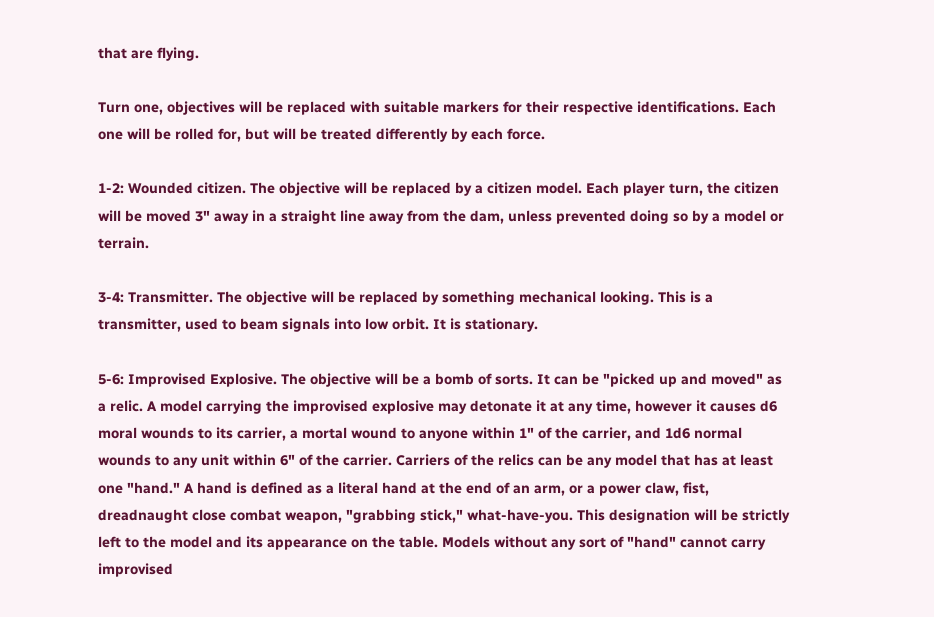that are flying.

Turn one, objectives will be replaced with suitable markers for their respective identifications. Each one will be rolled for, but will be treated differently by each force.

1-2: Wounded citizen. The objective will be replaced by a citizen model. Each player turn, the citizen will be moved 3" away in a straight line away from the dam, unless prevented doing so by a model or terrain.

3-4: Transmitter. The objective will be replaced by something mechanical looking. This is a transmitter, used to beam signals into low orbit. It is stationary.

5-6: Improvised Explosive. The objective will be a bomb of sorts. It can be "picked up and moved" as a relic. A model carrying the improvised explosive may detonate it at any time, however it causes d6 moral wounds to its carrier, a mortal wound to anyone within 1" of the carrier, and 1d6 normal wounds to any unit within 6" of the carrier. Carriers of the relics can be any model that has at least one "hand." A hand is defined as a literal hand at the end of an arm, or a power claw, fist, dreadnaught close combat weapon, "grabbing stick," what-have-you. This designation will be strictly left to the model and its appearance on the table. Models without any sort of "hand" cannot carry improvised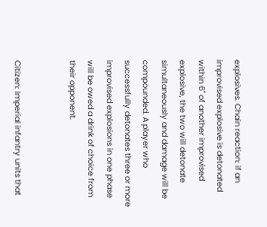explosives. Chain reaction: if an improvised explosive is detonated within 6" of another improvised explosive, the two will detonate simultaneously and damage will be compounded. A player who successfully detonates three or more improvised explosions in one phase will be owed a drink of choice from their opponent.


Citizen: Imperial infantry units that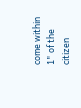come within 1" of the citizen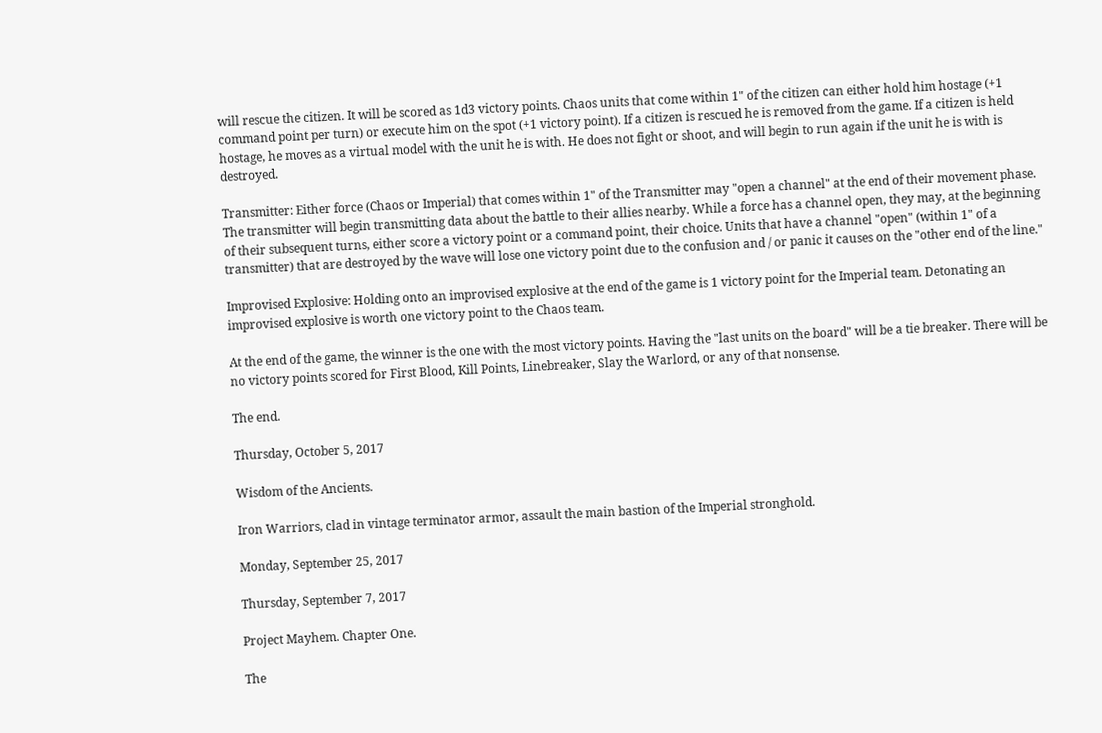will rescue the citizen. It will be scored as 1d3 victory points. Chaos units that come within 1" of the citizen can either hold him hostage (+1 command point per turn) or execute him on the spot (+1 victory point). If a citizen is rescued he is removed from the game. If a citizen is held hostage, he moves as a virtual model with the unit he is with. He does not fight or shoot, and will begin to run again if the unit he is with is destroyed.

Transmitter: Either force (Chaos or Imperial) that comes within 1" of the Transmitter may "open a channel" at the end of their movement phase. The transmitter will begin transmitting data about the battle to their allies nearby. While a force has a channel open, they may, at the beginning of their subsequent turns, either score a victory point or a command point, their choice. Units that have a channel "open" (within 1" of a transmitter) that are destroyed by the wave will lose one victory point due to the confusion and / or panic it causes on the "other end of the line."

Improvised Explosive: Holding onto an improvised explosive at the end of the game is 1 victory point for the Imperial team. Detonating an improvised explosive is worth one victory point to the Chaos team.

At the end of the game, the winner is the one with the most victory points. Having the "last units on the board" will be a tie breaker. There will be no victory points scored for First Blood, Kill Points, Linebreaker, Slay the Warlord, or any of that nonsense.

The end.

Thursday, October 5, 2017

Wisdom of the Ancients.

Iron Warriors, clad in vintage terminator armor, assault the main bastion of the Imperial stronghold.

Monday, September 25, 2017

Thursday, September 7, 2017

Project Mayhem. Chapter One.

The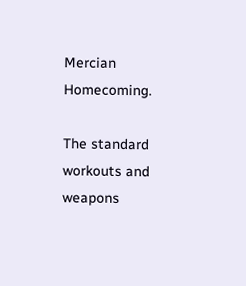Mercian Homecoming.

The standard workouts and weapons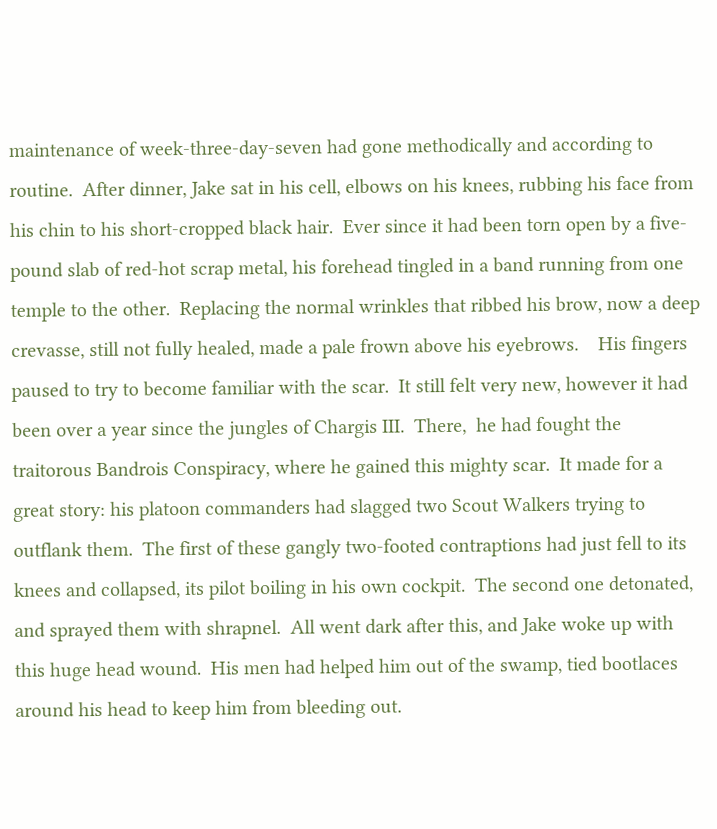maintenance of week-three-day-seven had gone methodically and according to routine.  After dinner, Jake sat in his cell, elbows on his knees, rubbing his face from his chin to his short-cropped black hair.  Ever since it had been torn open by a five-pound slab of red-hot scrap metal, his forehead tingled in a band running from one temple to the other.  Replacing the normal wrinkles that ribbed his brow, now a deep crevasse, still not fully healed, made a pale frown above his eyebrows.    His fingers paused to try to become familiar with the scar.  It still felt very new, however it had been over a year since the jungles of Chargis III.  There,  he had fought the traitorous Bandrois Conspiracy, where he gained this mighty scar.  It made for a great story: his platoon commanders had slagged two Scout Walkers trying to outflank them.  The first of these gangly two-footed contraptions had just fell to its knees and collapsed, its pilot boiling in his own cockpit.  The second one detonated, and sprayed them with shrapnel.  All went dark after this, and Jake woke up with this huge head wound.  His men had helped him out of the swamp, tied bootlaces around his head to keep him from bleeding out.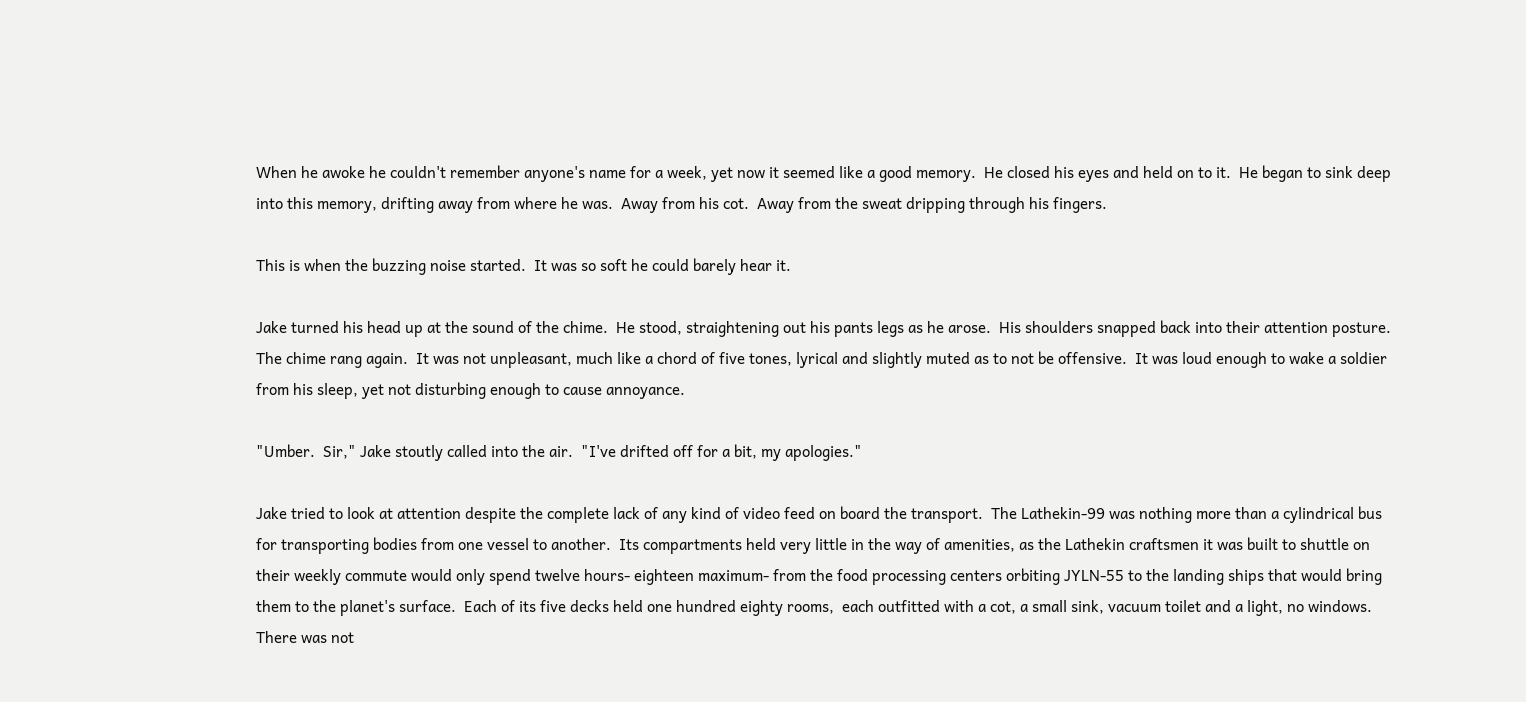When he awoke he couldn't remember anyone's name for a week, yet now it seemed like a good memory.  He closed his eyes and held on to it.  He began to sink deep into this memory, drifting away from where he was.  Away from his cot.  Away from the sweat dripping through his fingers.

This is when the buzzing noise started.  It was so soft he could barely hear it.

Jake turned his head up at the sound of the chime.  He stood, straightening out his pants legs as he arose.  His shoulders snapped back into their attention posture.  The chime rang again.  It was not unpleasant, much like a chord of five tones, lyrical and slightly muted as to not be offensive.  It was loud enough to wake a soldier from his sleep, yet not disturbing enough to cause annoyance.

"Umber.  Sir," Jake stoutly called into the air.  "I've drifted off for a bit, my apologies."

Jake tried to look at attention despite the complete lack of any kind of video feed on board the transport.  The Lathekin-99 was nothing more than a cylindrical bus for transporting bodies from one vessel to another.  Its compartments held very little in the way of amenities, as the Lathekin craftsmen it was built to shuttle on their weekly commute would only spend twelve hours- eighteen maximum- from the food processing centers orbiting JYLN-55 to the landing ships that would bring them to the planet's surface.  Each of its five decks held one hundred eighty rooms,  each outfitted with a cot, a small sink, vacuum toilet and a light, no windows.  There was not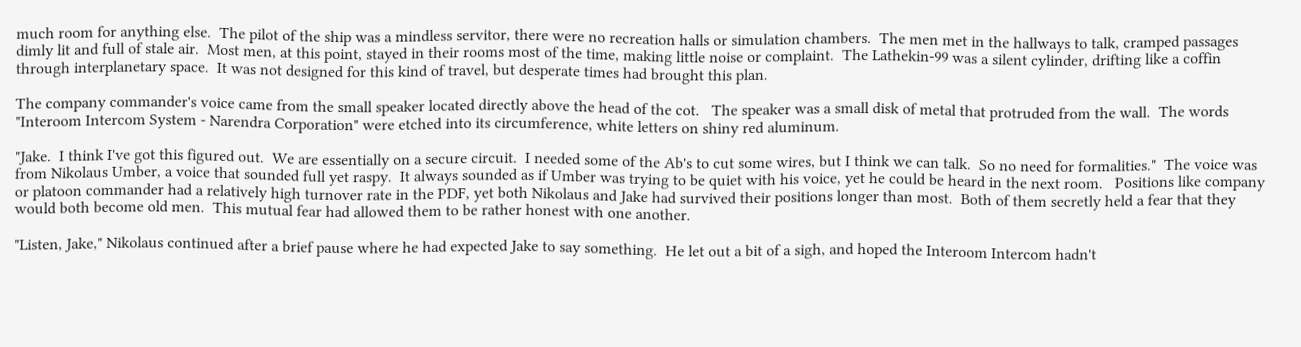much room for anything else.  The pilot of the ship was a mindless servitor, there were no recreation halls or simulation chambers.  The men met in the hallways to talk, cramped passages dimly lit and full of stale air.  Most men, at this point, stayed in their rooms most of the time, making little noise or complaint.  The Lathekin-99 was a silent cylinder, drifting like a coffin through interplanetary space.  It was not designed for this kind of travel, but desperate times had brought this plan.

The company commander's voice came from the small speaker located directly above the head of the cot.   The speaker was a small disk of metal that protruded from the wall.  The words "Interoom Intercom System - Narendra Corporation" were etched into its circumference, white letters on shiny red aluminum.

"Jake.  I think I've got this figured out.  We are essentially on a secure circuit.  I needed some of the Ab's to cut some wires, but I think we can talk.  So no need for formalities."  The voice was from Nikolaus Umber, a voice that sounded full yet raspy.  It always sounded as if Umber was trying to be quiet with his voice, yet he could be heard in the next room.   Positions like company or platoon commander had a relatively high turnover rate in the PDF, yet both Nikolaus and Jake had survived their positions longer than most.  Both of them secretly held a fear that they would both become old men.  This mutual fear had allowed them to be rather honest with one another.

"Listen, Jake," Nikolaus continued after a brief pause where he had expected Jake to say something.  He let out a bit of a sigh, and hoped the Interoom Intercom hadn't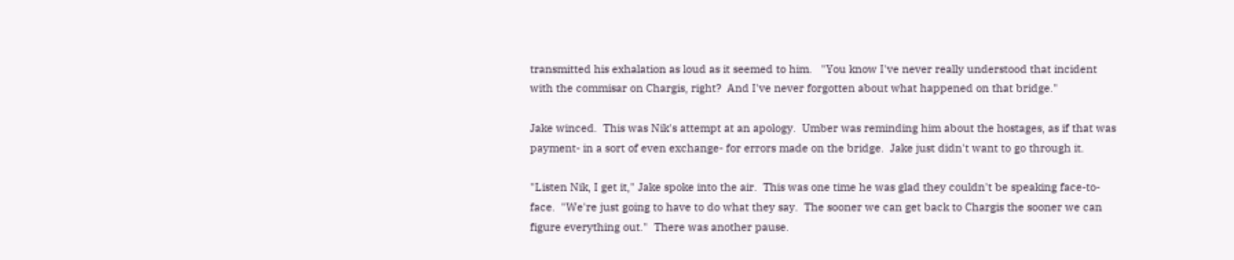transmitted his exhalation as loud as it seemed to him.   "You know I've never really understood that incident with the commisar on Chargis, right?  And I've never forgotten about what happened on that bridge."

Jake winced.  This was Nik's attempt at an apology.  Umber was reminding him about the hostages, as if that was payment- in a sort of even exchange- for errors made on the bridge.  Jake just didn't want to go through it.

"Listen Nik, I get it," Jake spoke into the air.  This was one time he was glad they couldn't be speaking face-to-face.  "We're just going to have to do what they say.  The sooner we can get back to Chargis the sooner we can figure everything out."  There was another pause.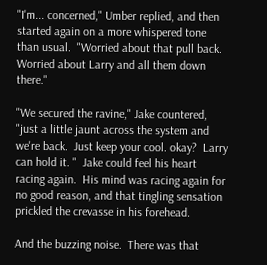"I'm... concerned," Umber replied, and then started again on a more whispered tone than usual.  "Worried about that pull back.  Worried about Larry and all them down there."

"We secured the ravine," Jake countered, "just a little jaunt across the system and we're back.  Just keep your cool. okay?  Larry can hold it. "  Jake could feel his heart racing again.  His mind was racing again for no good reason, and that tingling sensation prickled the crevasse in his forehead.

And the buzzing noise.  There was that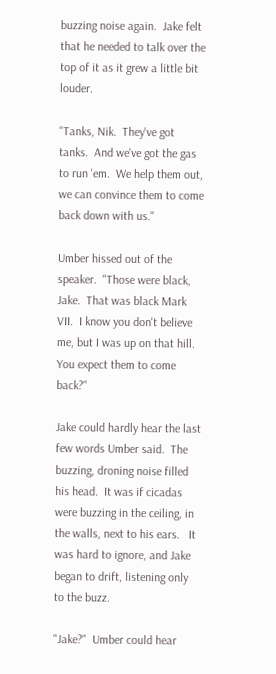buzzing noise again.  Jake felt that he needed to talk over the top of it as it grew a little bit louder.

"Tanks, Nik.  They've got tanks.  And we've got the gas to run 'em.  We help them out, we can convince them to come back down with us."

Umber hissed out of the speaker.  "Those were black, Jake.  That was black Mark VII.  I know you don't believe me, but I was up on that hill.  You expect them to come back?"

Jake could hardly hear the last few words Umber said.  The buzzing, droning noise filled his head.  It was if cicadas were buzzing in the ceiling, in the walls, next to his ears.   It was hard to ignore, and Jake began to drift, listening only to the buzz.

"Jake?"  Umber could hear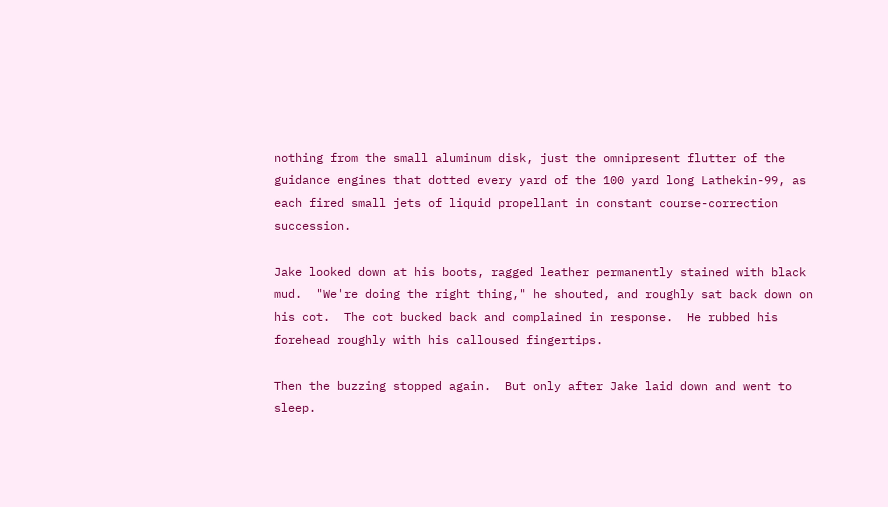nothing from the small aluminum disk, just the omnipresent flutter of the guidance engines that dotted every yard of the 100 yard long Lathekin-99, as each fired small jets of liquid propellant in constant course-correction succession.

Jake looked down at his boots, ragged leather permanently stained with black mud.  "We're doing the right thing," he shouted, and roughly sat back down on his cot.  The cot bucked back and complained in response.  He rubbed his forehead roughly with his calloused fingertips.

Then the buzzing stopped again.  But only after Jake laid down and went to sleep.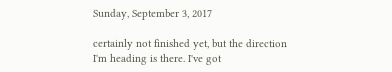Sunday, September 3, 2017

certainly not finished yet, but the direction I'm heading is there. I've got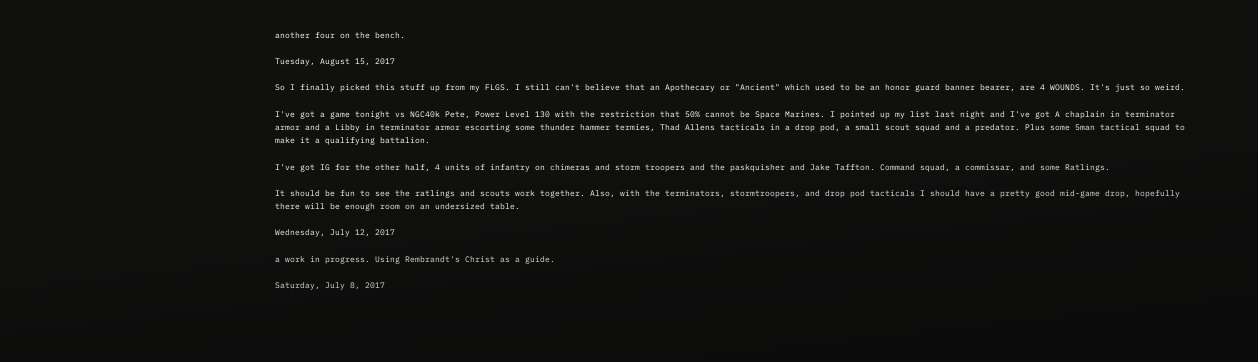another four on the bench.

Tuesday, August 15, 2017

So I finally picked this stuff up from my FLGS. I still can't believe that an Apothecary or "Ancient" which used to be an honor guard banner bearer, are 4 WOUNDS. It's just so weird.

I've got a game tonight vs NGC40k Pete, Power Level 130 with the restriction that 50% cannot be Space Marines. I pointed up my list last night and I've got A chaplain in terminator armor and a Libby in terminator armor escorting some thunder hammer termies, Thad Allens tacticals in a drop pod, a small scout squad and a predator. Plus some 5man tactical squad to make it a qualifying battalion.

I've got IG for the other half, 4 units of infantry on chimeras and storm troopers and the paskquisher and Jake Taffton. Command squad, a commissar, and some Ratlings.

It should be fun to see the ratlings and scouts work together. Also, with the terminators, stormtroopers, and drop pod tacticals I should have a pretty good mid-game drop, hopefully there will be enough room on an undersized table.

Wednesday, July 12, 2017

a work in progress. Using Rembrandt's Christ as a guide.

Saturday, July 8, 2017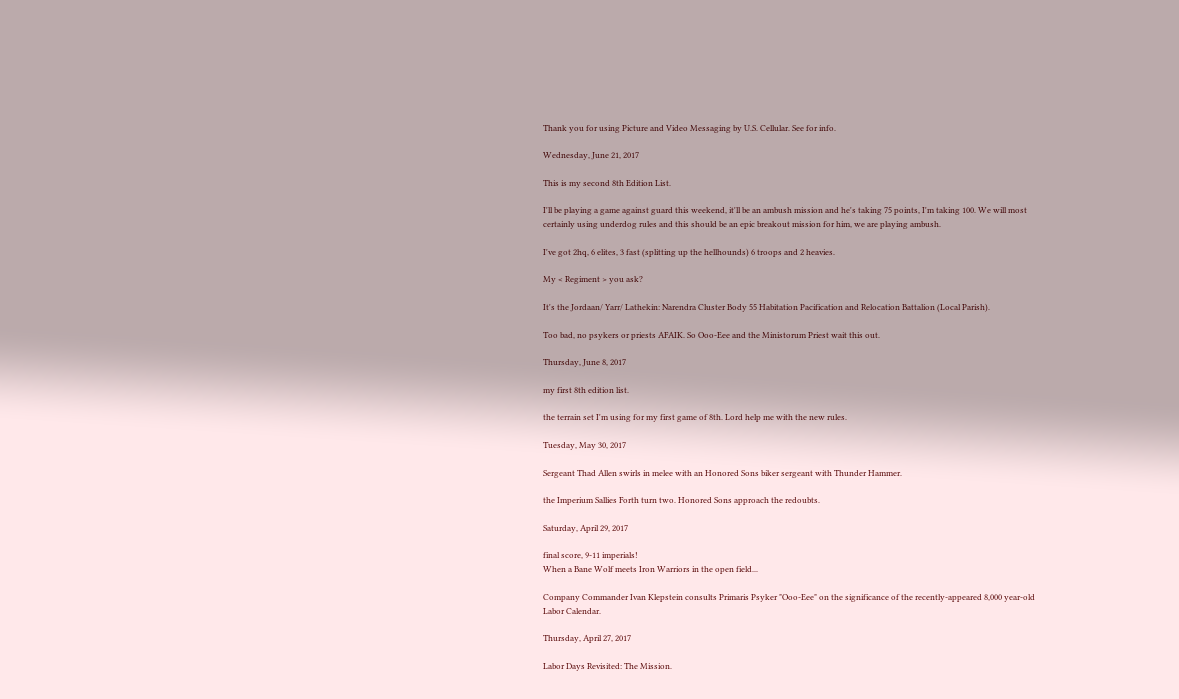Thank you for using Picture and Video Messaging by U.S. Cellular. See for info.

Wednesday, June 21, 2017

This is my second 8th Edition List.

I'll be playing a game against guard this weekend, it'll be an ambush mission and he's taking 75 points, I'm taking 100. We will most certainly using underdog rules and this should be an epic breakout mission for him, we are playing ambush.

I've got 2hq, 6 elites, 3 fast (splitting up the hellhounds) 6 troops and 2 heavies.

My < Regiment > you ask?

It's the Jordaan/ Yarr/ Lathekin: Narendra Cluster Body 55 Habitation Pacification and Relocation Battalion (Local Parish).

Too bad, no psykers or priests AFAIK. So Ooo-Eee and the Ministorum Priest wait this out.

Thursday, June 8, 2017

my first 8th edition list.

the terrain set I'm using for my first game of 8th. Lord help me with the new rules.

Tuesday, May 30, 2017

Sergeant Thad Allen swirls in melee with an Honored Sons biker sergeant with Thunder Hammer.

the Imperium Sallies Forth turn two. Honored Sons approach the redoubts.

Saturday, April 29, 2017

final score, 9-11 imperials!
When a Bane Wolf meets Iron Warriors in the open field...

Company Commander Ivan Klepstein consults Primaris Psyker "Ooo-Eee" on the significance of the recently-appeared 8,000 year-old Labor Calendar.

Thursday, April 27, 2017

Labor Days Revisited: The Mission.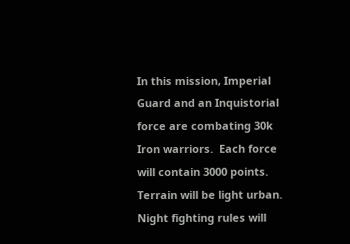In this mission, Imperial Guard and an Inquistorial force are combating 30k Iron warriors.  Each force will contain 3000 points.  Terrain will be light urban.  Night fighting rules will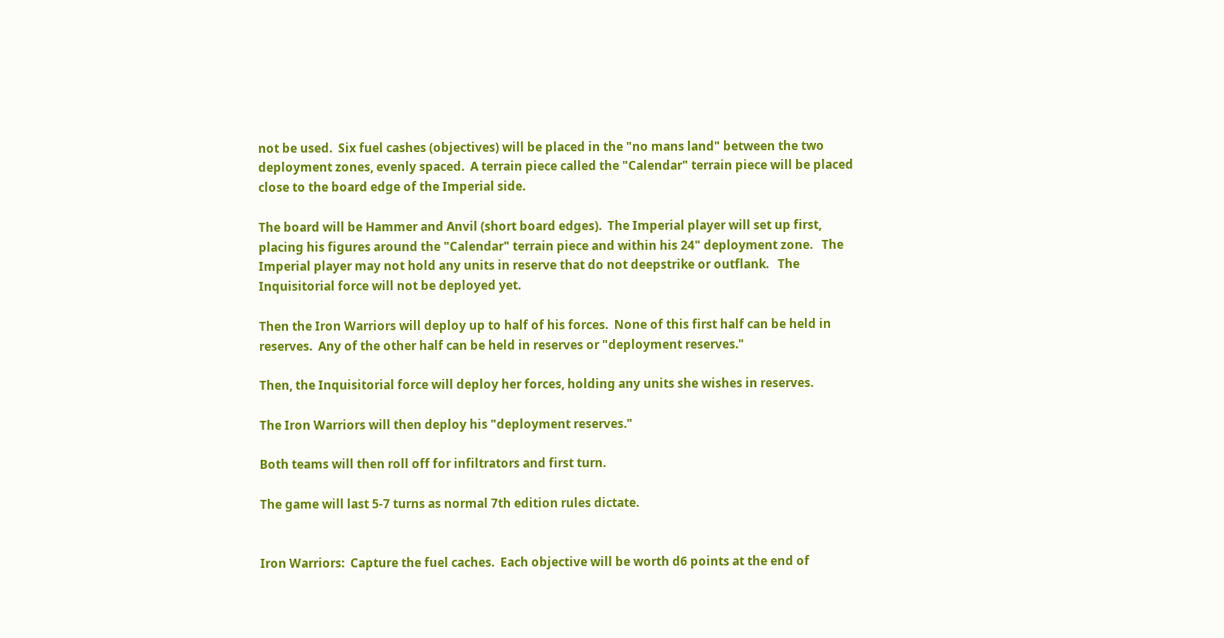not be used.  Six fuel cashes (objectives) will be placed in the "no mans land" between the two deployment zones, evenly spaced.  A terrain piece called the "Calendar" terrain piece will be placed close to the board edge of the Imperial side.

The board will be Hammer and Anvil (short board edges).  The Imperial player will set up first, placing his figures around the "Calendar" terrain piece and within his 24" deployment zone.   The Imperial player may not hold any units in reserve that do not deepstrike or outflank.   The Inquisitorial force will not be deployed yet.

Then the Iron Warriors will deploy up to half of his forces.  None of this first half can be held in reserves.  Any of the other half can be held in reserves or "deployment reserves."

Then, the Inquisitorial force will deploy her forces, holding any units she wishes in reserves.

The Iron Warriors will then deploy his "deployment reserves."

Both teams will then roll off for infiltrators and first turn.

The game will last 5-7 turns as normal 7th edition rules dictate.


Iron Warriors:  Capture the fuel caches.  Each objective will be worth d6 points at the end of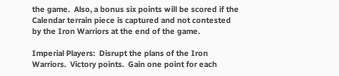the game.  Also, a bonus six points will be scored if the Calendar terrain piece is captured and not contested by the Iron Warriors at the end of the game.

Imperial Players:  Disrupt the plans of the Iron Warriors.  Victory points.  Gain one point for each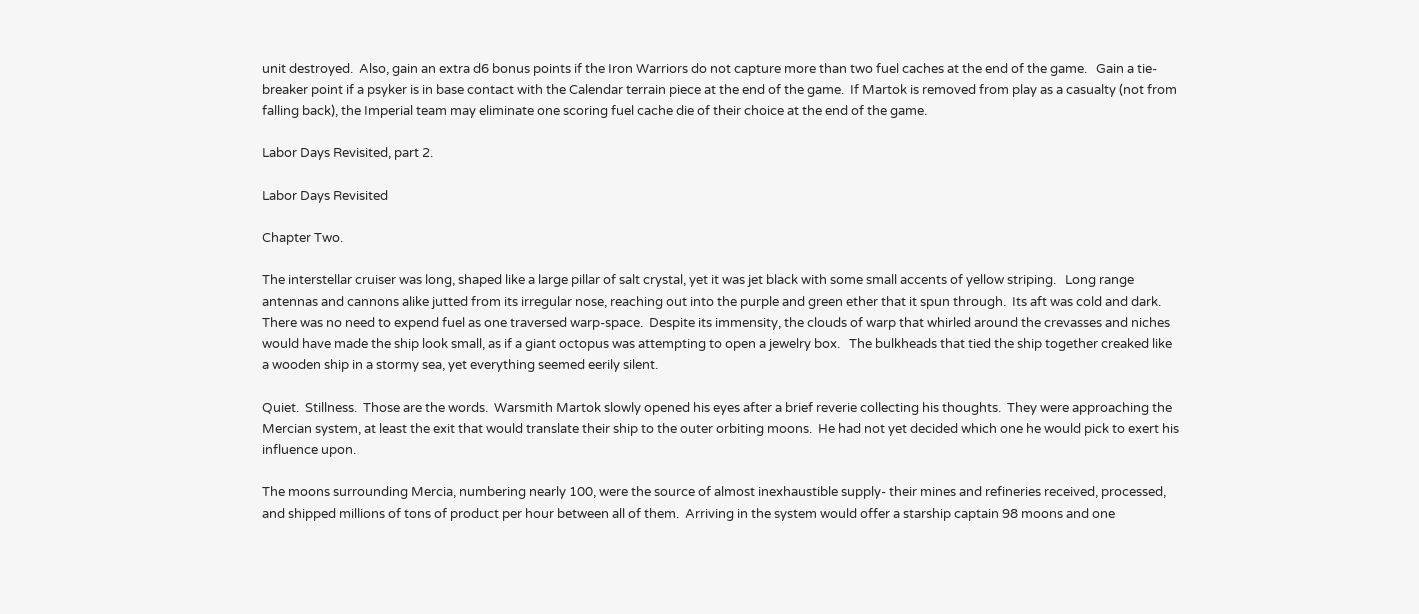unit destroyed.  Also, gain an extra d6 bonus points if the Iron Warriors do not capture more than two fuel caches at the end of the game.   Gain a tie-breaker point if a psyker is in base contact with the Calendar terrain piece at the end of the game.  If Martok is removed from play as a casualty (not from falling back), the Imperial team may eliminate one scoring fuel cache die of their choice at the end of the game.

Labor Days Revisited, part 2.

Labor Days Revisited

Chapter Two.

The interstellar cruiser was long, shaped like a large pillar of salt crystal, yet it was jet black with some small accents of yellow striping.   Long range antennas and cannons alike jutted from its irregular nose, reaching out into the purple and green ether that it spun through.  Its aft was cold and dark.  There was no need to expend fuel as one traversed warp-space.  Despite its immensity, the clouds of warp that whirled around the crevasses and niches would have made the ship look small, as if a giant octopus was attempting to open a jewelry box.   The bulkheads that tied the ship together creaked like a wooden ship in a stormy sea, yet everything seemed eerily silent.

Quiet.  Stillness.  Those are the words.  Warsmith Martok slowly opened his eyes after a brief reverie collecting his thoughts.  They were approaching the Mercian system, at least the exit that would translate their ship to the outer orbiting moons.  He had not yet decided which one he would pick to exert his influence upon.

The moons surrounding Mercia, numbering nearly 100, were the source of almost inexhaustible supply- their mines and refineries received, processed, and shipped millions of tons of product per hour between all of them.  Arriving in the system would offer a starship captain 98 moons and one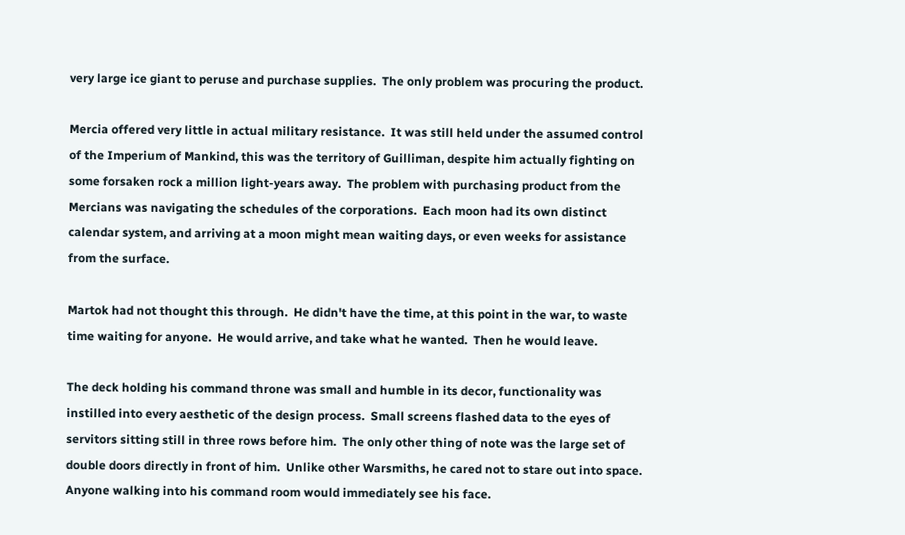very large ice giant to peruse and purchase supplies.  The only problem was procuring the product.

Mercia offered very little in actual military resistance.  It was still held under the assumed control of the Imperium of Mankind, this was the territory of Guilliman, despite him actually fighting on some forsaken rock a million light-years away.  The problem with purchasing product from the Mercians was navigating the schedules of the corporations.  Each moon had its own distinct calendar system, and arriving at a moon might mean waiting days, or even weeks for assistance from the surface.

Martok had not thought this through.  He didn't have the time, at this point in the war, to waste time waiting for anyone.  He would arrive, and take what he wanted.  Then he would leave.

The deck holding his command throne was small and humble in its decor, functionality was instilled into every aesthetic of the design process.  Small screens flashed data to the eyes of servitors sitting still in three rows before him.  The only other thing of note was the large set of double doors directly in front of him.  Unlike other Warsmiths, he cared not to stare out into space.  Anyone walking into his command room would immediately see his face.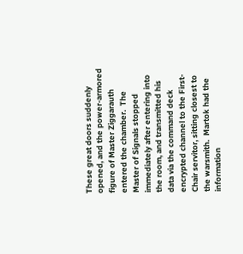These great doors suddenly opened, and the power-armored figure of Master Ziggarauth entered the chamber.  The Master of Signals stopped immediately after entering into  the room, and transmitted his data via the command deck encrypted channel to the First-Chair servitor, sitting closest to the warsmith.  Martok had the information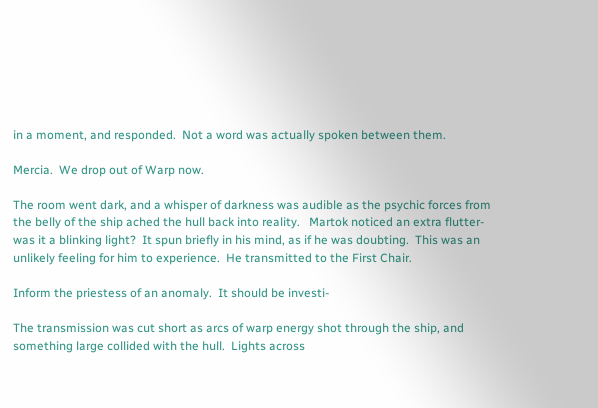in a moment, and responded.  Not a word was actually spoken between them.

Mercia.  We drop out of Warp now.

The room went dark, and a whisper of darkness was audible as the psychic forces from the belly of the ship ached the hull back into reality.   Martok noticed an extra flutter- was it a blinking light?  It spun briefly in his mind, as if he was doubting.  This was an unlikely feeling for him to experience.  He transmitted to the First Chair.

Inform the priestess of an anomaly.  It should be investi-

The transmission was cut short as arcs of warp energy shot through the ship, and something large collided with the hull.  Lights across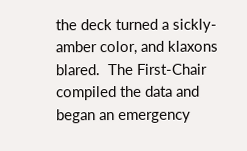the deck turned a sickly-amber color, and klaxons blared.  The First-Chair compiled the data and began an emergency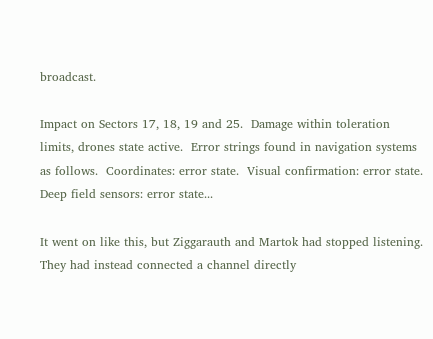broadcast.

Impact on Sectors 17, 18, 19 and 25.  Damage within toleration limits, drones state active.  Error strings found in navigation systems as follows.  Coordinates: error state.  Visual confirmation: error state.  Deep field sensors: error state...

It went on like this, but Ziggarauth and Martok had stopped listening.  They had instead connected a channel directly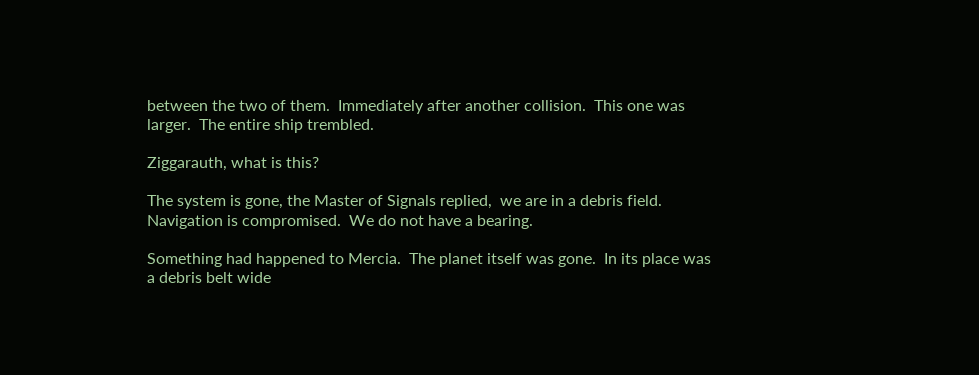between the two of them.  Immediately after another collision.  This one was larger.  The entire ship trembled.

Ziggarauth, what is this?

The system is gone, the Master of Signals replied,  we are in a debris field.  Navigation is compromised.  We do not have a bearing.

Something had happened to Mercia.  The planet itself was gone.  In its place was a debris belt wide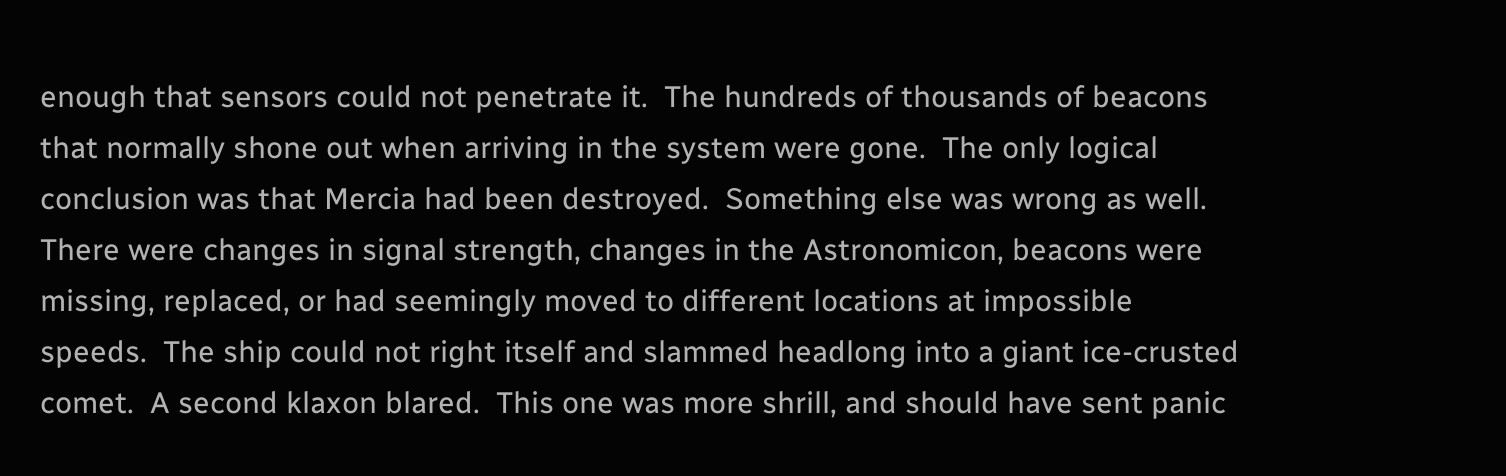enough that sensors could not penetrate it.  The hundreds of thousands of beacons that normally shone out when arriving in the system were gone.  The only logical conclusion was that Mercia had been destroyed.  Something else was wrong as well.  There were changes in signal strength, changes in the Astronomicon, beacons were missing, replaced, or had seemingly moved to different locations at impossible speeds.  The ship could not right itself and slammed headlong into a giant ice-crusted comet.  A second klaxon blared.  This one was more shrill, and should have sent panic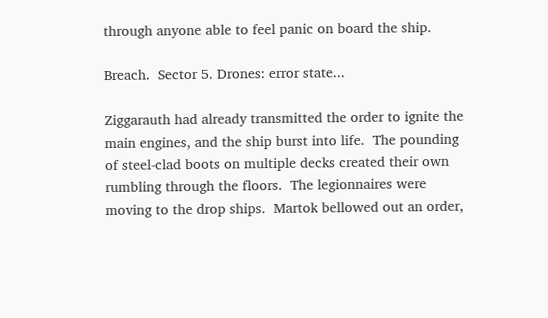through anyone able to feel panic on board the ship.

Breach.  Sector 5. Drones: error state...

Ziggarauth had already transmitted the order to ignite the main engines, and the ship burst into life.  The pounding of steel-clad boots on multiple decks created their own rumbling through the floors.  The legionnaires were moving to the drop ships.  Martok bellowed out an order,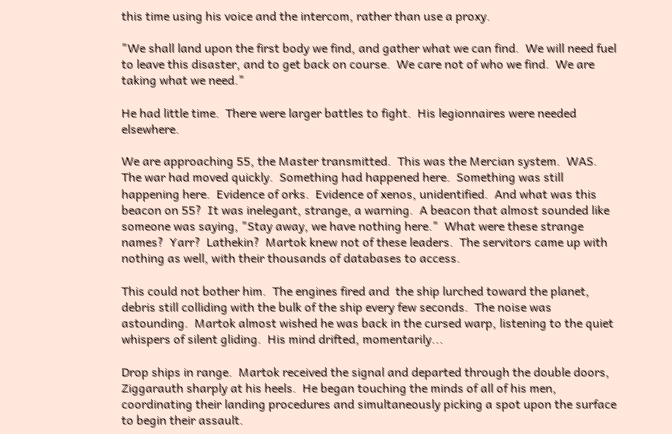this time using his voice and the intercom, rather than use a proxy.

"We shall land upon the first body we find, and gather what we can find.  We will need fuel to leave this disaster, and to get back on course.  We care not of who we find.  We are taking what we need."

He had little time.  There were larger battles to fight.  His legionnaires were needed elsewhere.

We are approaching 55, the Master transmitted.  This was the Mercian system.  WAS.  The war had moved quickly.  Something had happened here.  Something was still happening here.  Evidence of orks.  Evidence of xenos, unidentified.  And what was this beacon on 55?  It was inelegant, strange, a warning.  A beacon that almost sounded like someone was saying, "Stay away, we have nothing here."  What were these strange names?  Yarr?  Lathekin?  Martok knew not of these leaders.  The servitors came up with nothing as well, with their thousands of databases to access.

This could not bother him.  The engines fired and  the ship lurched toward the planet, debris still colliding with the bulk of the ship every few seconds.  The noise was astounding.  Martok almost wished he was back in the cursed warp, listening to the quiet whispers of silent gliding.  His mind drifted, momentarily...

Drop ships in range.  Martok received the signal and departed through the double doors, Ziggarauth sharply at his heels.  He began touching the minds of all of his men, coordinating their landing procedures and simultaneously picking a spot upon the surface to begin their assault.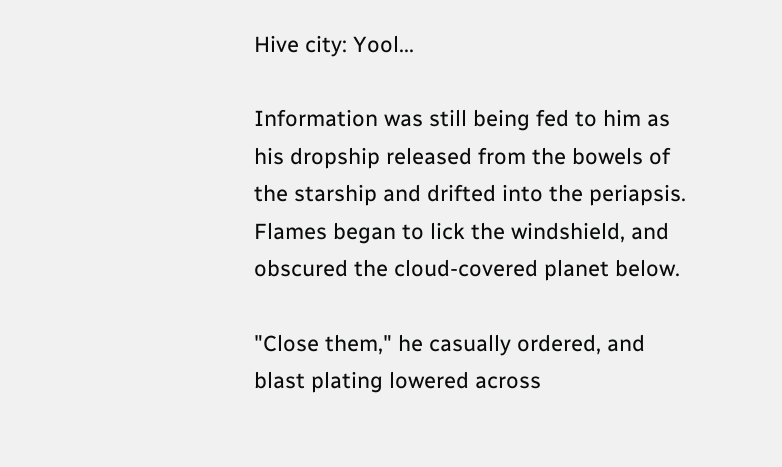Hive city: Yool...

Information was still being fed to him as his dropship released from the bowels of the starship and drifted into the periapsis.  Flames began to lick the windshield, and obscured the cloud-covered planet below.

"Close them," he casually ordered, and blast plating lowered across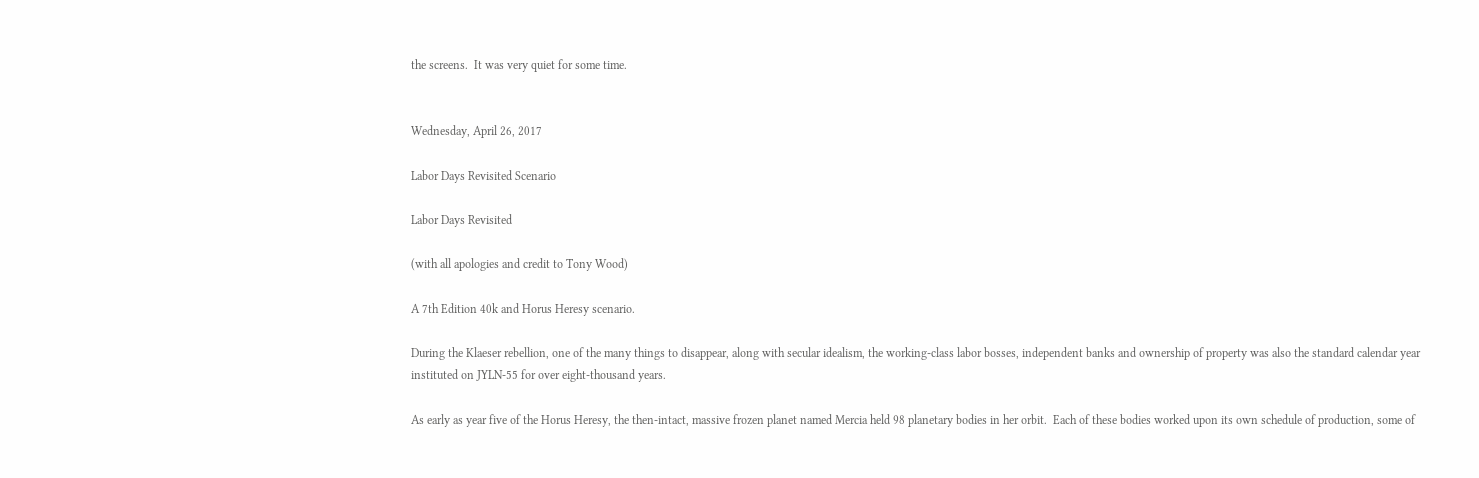the screens.  It was very quiet for some time.


Wednesday, April 26, 2017

Labor Days Revisited Scenario

Labor Days Revisited

(with all apologies and credit to Tony Wood)

A 7th Edition 40k and Horus Heresy scenario.

During the Klaeser rebellion, one of the many things to disappear, along with secular idealism, the working-class labor bosses, independent banks and ownership of property was also the standard calendar year instituted on JYLN-55 for over eight-thousand years.

As early as year five of the Horus Heresy, the then-intact, massive frozen planet named Mercia held 98 planetary bodies in her orbit.  Each of these bodies worked upon its own schedule of production, some of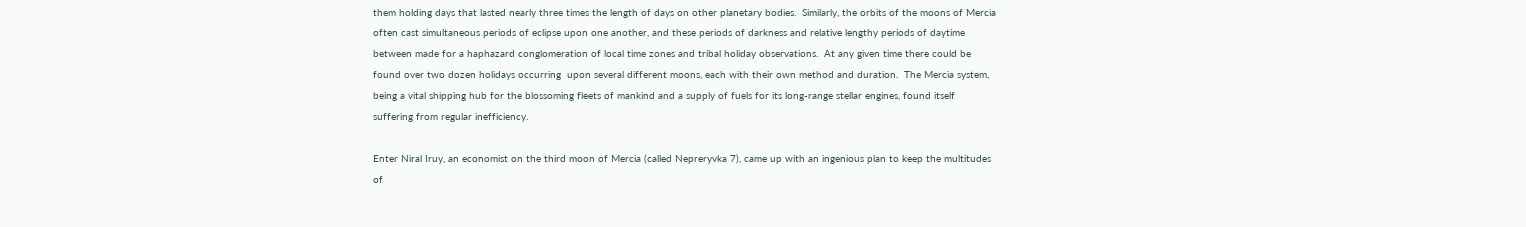them holding days that lasted nearly three times the length of days on other planetary bodies.  Similarly, the orbits of the moons of Mercia often cast simultaneous periods of eclipse upon one another, and these periods of darkness and relative lengthy periods of daytime between made for a haphazard conglomeration of local time zones and tribal holiday observations.  At any given time there could be found over two dozen holidays occurring  upon several different moons, each with their own method and duration.  The Mercia system, being a vital shipping hub for the blossoming fleets of mankind and a supply of fuels for its long-range stellar engines, found itself suffering from regular inefficiency.

Enter Niral Iruy, an economist on the third moon of Mercia (called Nepreryvka 7), came up with an ingenious plan to keep the multitudes of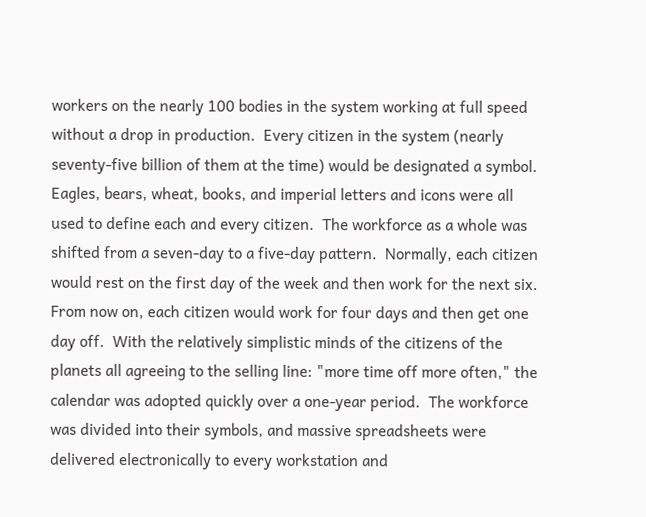workers on the nearly 100 bodies in the system working at full speed without a drop in production.  Every citizen in the system (nearly seventy-five billion of them at the time) would be designated a symbol.  Eagles, bears, wheat, books, and imperial letters and icons were all used to define each and every citizen.  The workforce as a whole was shifted from a seven-day to a five-day pattern.  Normally, each citizen would rest on the first day of the week and then work for the next six.  From now on, each citizen would work for four days and then get one day off.  With the relatively simplistic minds of the citizens of the planets all agreeing to the selling line: "more time off more often," the calendar was adopted quickly over a one-year period.  The workforce was divided into their symbols, and massive spreadsheets were delivered electronically to every workstation and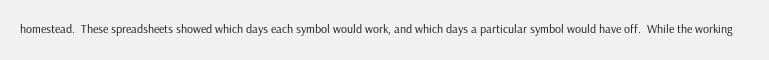homestead.  These spreadsheets showed which days each symbol would work, and which days a particular symbol would have off.  While the working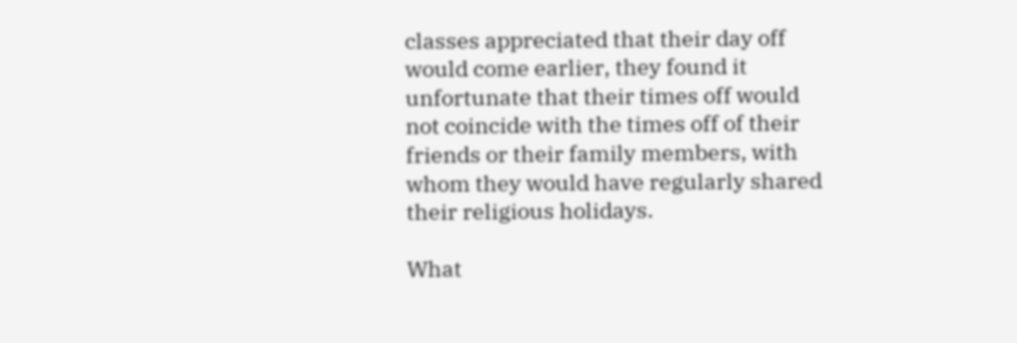classes appreciated that their day off would come earlier, they found it unfortunate that their times off would not coincide with the times off of their friends or their family members, with whom they would have regularly shared their religious holidays.

What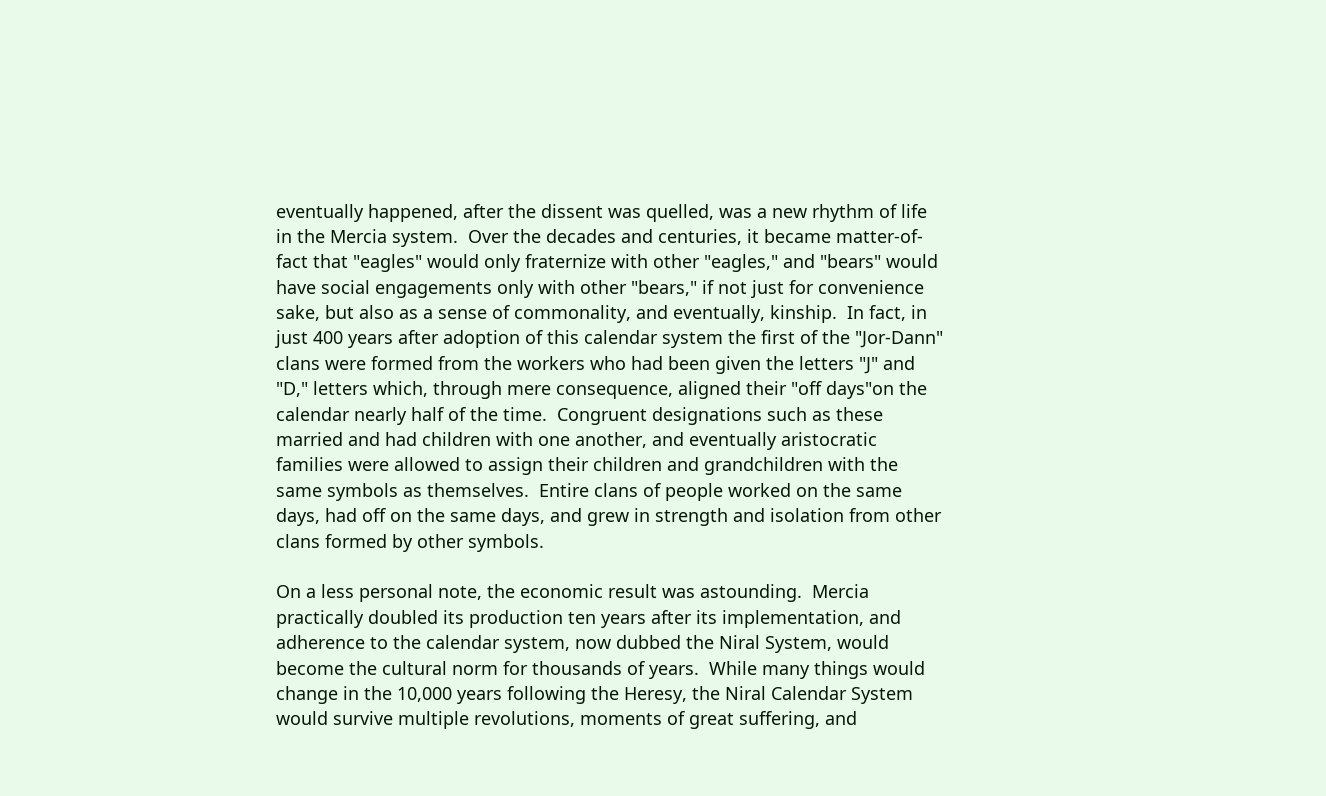eventually happened, after the dissent was quelled, was a new rhythm of life in the Mercia system.  Over the decades and centuries, it became matter-of-fact that "eagles" would only fraternize with other "eagles," and "bears" would have social engagements only with other "bears," if not just for convenience sake, but also as a sense of commonality, and eventually, kinship.  In fact, in just 400 years after adoption of this calendar system the first of the "Jor-Dann" clans were formed from the workers who had been given the letters "J" and "D," letters which, through mere consequence, aligned their "off days"on the calendar nearly half of the time.  Congruent designations such as these married and had children with one another, and eventually aristocratic families were allowed to assign their children and grandchildren with the same symbols as themselves.  Entire clans of people worked on the same days, had off on the same days, and grew in strength and isolation from other clans formed by other symbols.

On a less personal note, the economic result was astounding.  Mercia practically doubled its production ten years after its implementation, and adherence to the calendar system, now dubbed the Niral System, would become the cultural norm for thousands of years.  While many things would change in the 10,000 years following the Heresy, the Niral Calendar System would survive multiple revolutions, moments of great suffering, and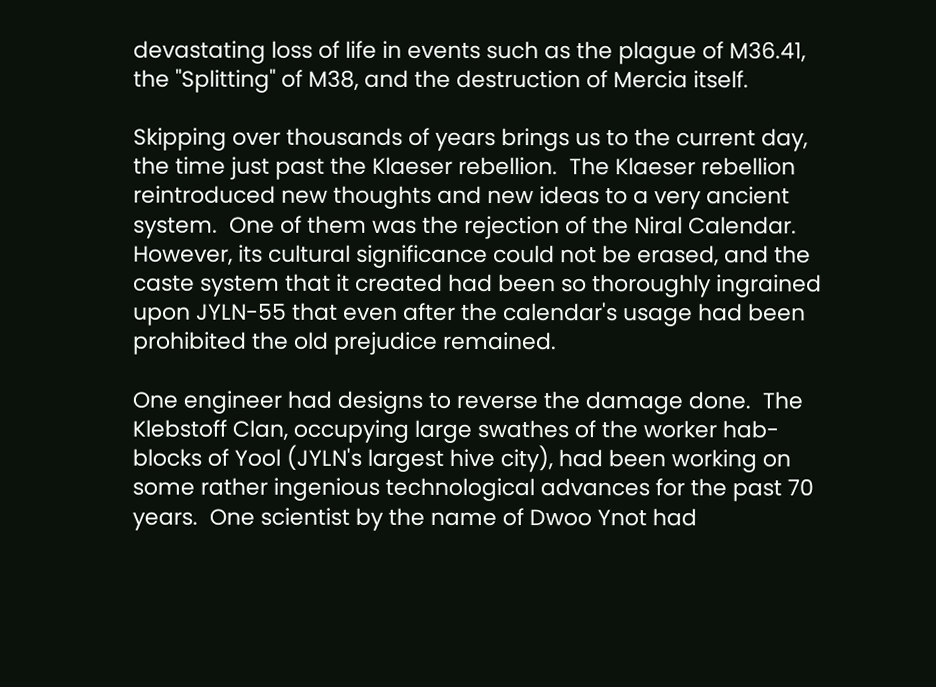devastating loss of life in events such as the plague of M36.41, the "Splitting" of M38, and the destruction of Mercia itself.

Skipping over thousands of years brings us to the current day, the time just past the Klaeser rebellion.  The Klaeser rebellion reintroduced new thoughts and new ideas to a very ancient system.  One of them was the rejection of the Niral Calendar.  However, its cultural significance could not be erased, and the caste system that it created had been so thoroughly ingrained upon JYLN-55 that even after the calendar's usage had been prohibited the old prejudice remained.

One engineer had designs to reverse the damage done.  The Klebstoff Clan, occupying large swathes of the worker hab-blocks of Yool (JYLN's largest hive city), had been working on some rather ingenious technological advances for the past 70 years.  One scientist by the name of Dwoo Ynot had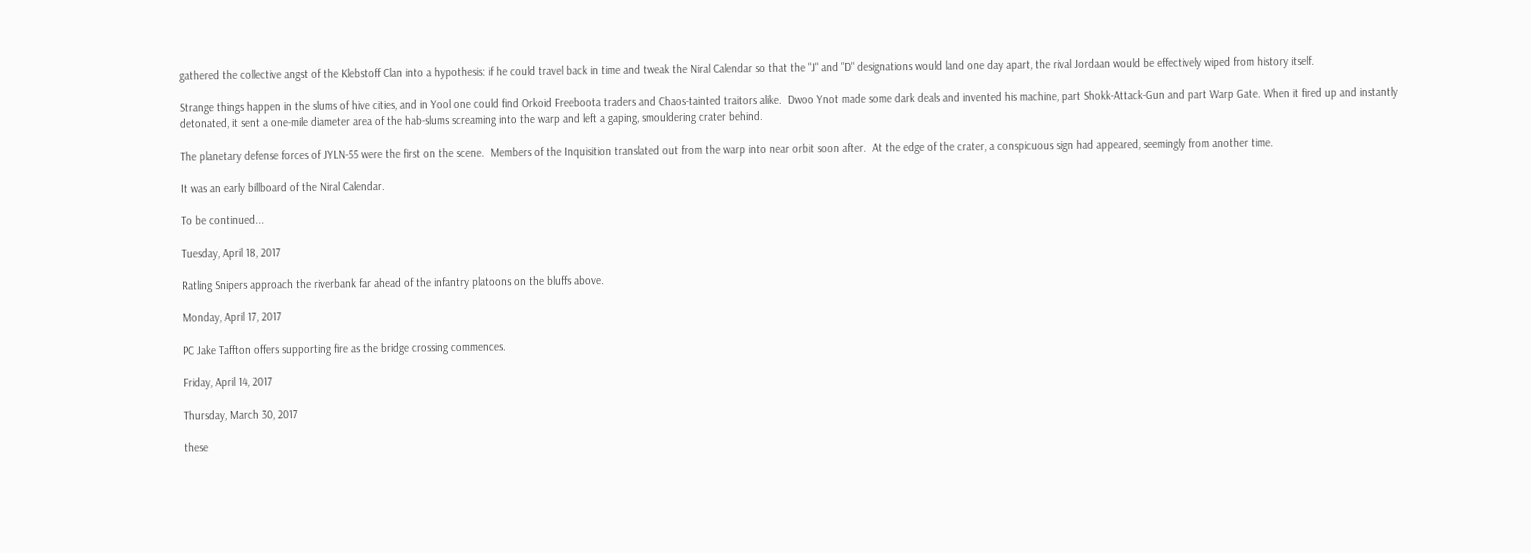gathered the collective angst of the Klebstoff Clan into a hypothesis: if he could travel back in time and tweak the Niral Calendar so that the "J" and "D" designations would land one day apart, the rival Jordaan would be effectively wiped from history itself.

Strange things happen in the slums of hive cities, and in Yool one could find Orkoid Freeboota traders and Chaos-tainted traitors alike.  Dwoo Ynot made some dark deals and invented his machine, part Shokk-Attack-Gun and part Warp Gate. When it fired up and instantly detonated, it sent a one-mile diameter area of the hab-slums screaming into the warp and left a gaping, smouldering crater behind.

The planetary defense forces of JYLN-55 were the first on the scene.  Members of the Inquisition translated out from the warp into near orbit soon after.  At the edge of the crater, a conspicuous sign had appeared, seemingly from another time.

It was an early billboard of the Niral Calendar.

To be continued...

Tuesday, April 18, 2017

Ratling Snipers approach the riverbank far ahead of the infantry platoons on the bluffs above.

Monday, April 17, 2017

PC Jake Taffton offers supporting fire as the bridge crossing commences.

Friday, April 14, 2017

Thursday, March 30, 2017

these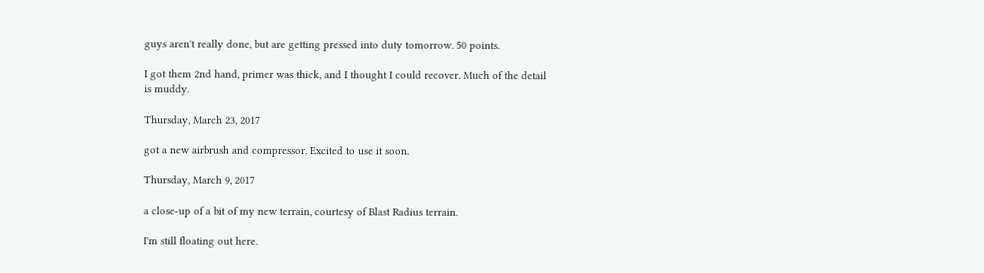guys aren't really done, but are getting pressed into duty tomorrow. 50 points.

I got them 2nd hand, primer was thick, and I thought I could recover. Much of the detail is muddy.

Thursday, March 23, 2017

got a new airbrush and compressor. Excited to use it soon.

Thursday, March 9, 2017

a close-up of a bit of my new terrain, courtesy of Blast Radius terrain.

I'm still floating out here.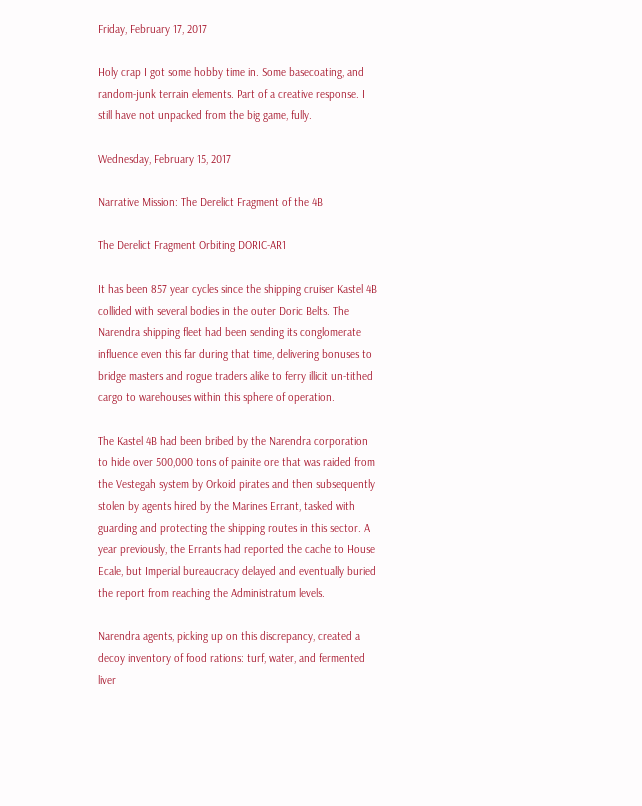Friday, February 17, 2017

Holy crap I got some hobby time in. Some basecoating, and random-junk terrain elements. Part of a creative response. I still have not unpacked from the big game, fully.

Wednesday, February 15, 2017

Narrative Mission: The Derelict Fragment of the 4B

The Derelict Fragment Orbiting DORIC-AR1

It has been 857 year cycles since the shipping cruiser Kastel 4B collided with several bodies in the outer Doric Belts. The Narendra shipping fleet had been sending its conglomerate influence even this far during that time, delivering bonuses to bridge masters and rogue traders alike to ferry illicit un-tithed cargo to warehouses within this sphere of operation.

The Kastel 4B had been bribed by the Narendra corporation to hide over 500,000 tons of painite ore that was raided from the Vestegah system by Orkoid pirates and then subsequently stolen by agents hired by the Marines Errant, tasked with guarding and protecting the shipping routes in this sector. A year previously, the Errants had reported the cache to House Ecale, but Imperial bureaucracy delayed and eventually buried the report from reaching the Administratum levels.

Narendra agents, picking up on this discrepancy, created a decoy inventory of food rations: turf, water, and fermented liver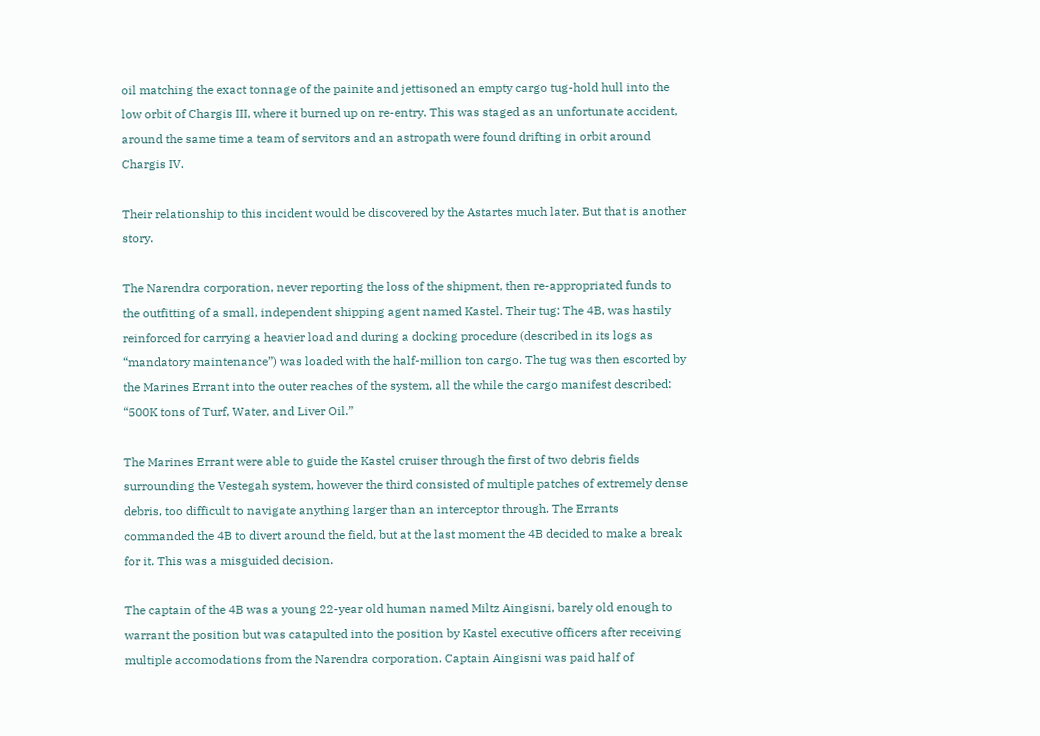oil matching the exact tonnage of the painite and jettisoned an empty cargo tug-hold hull into the low orbit of Chargis III, where it burned up on re-entry. This was staged as an unfortunate accident, around the same time a team of servitors and an astropath were found drifting in orbit around Chargis IV.

Their relationship to this incident would be discovered by the Astartes much later. But that is another story.

The Narendra corporation, never reporting the loss of the shipment, then re-appropriated funds to the outfitting of a small, independent shipping agent named Kastel. Their tug: The 4B, was hastily reinforced for carrying a heavier load and during a docking procedure (described in its logs as “mandatory maintenance”) was loaded with the half-million ton cargo. The tug was then escorted by the Marines Errant into the outer reaches of the system, all the while the cargo manifest described: “500K tons of Turf, Water, and Liver Oil.”

The Marines Errant were able to guide the Kastel cruiser through the first of two debris fields surrounding the Vestegah system, however the third consisted of multiple patches of extremely dense debris, too difficult to navigate anything larger than an interceptor through. The Errants commanded the 4B to divert around the field, but at the last moment the 4B decided to make a break for it. This was a misguided decision.

The captain of the 4B was a young 22-year old human named Miltz Aingisni, barely old enough to warrant the position but was catapulted into the position by Kastel executive officers after receiving multiple accomodations from the Narendra corporation. Captain Aingisni was paid half of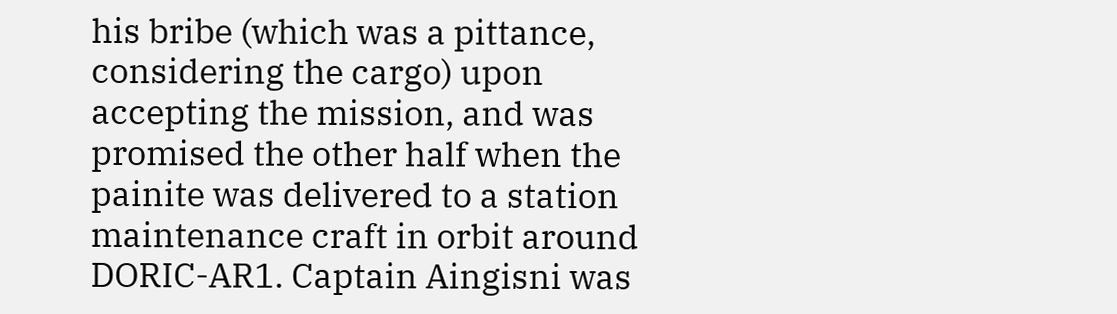his bribe (which was a pittance, considering the cargo) upon accepting the mission, and was promised the other half when the painite was delivered to a station maintenance craft in orbit around DORIC-AR1. Captain Aingisni was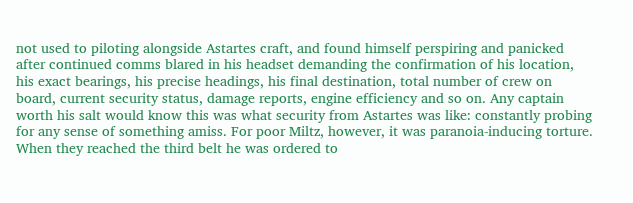not used to piloting alongside Astartes craft, and found himself perspiring and panicked after continued comms blared in his headset demanding the confirmation of his location, his exact bearings, his precise headings, his final destination, total number of crew on board, current security status, damage reports, engine efficiency and so on. Any captain worth his salt would know this was what security from Astartes was like: constantly probing for any sense of something amiss. For poor Miltz, however, it was paranoia-inducing torture. When they reached the third belt he was ordered to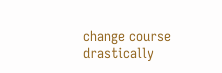change course drastically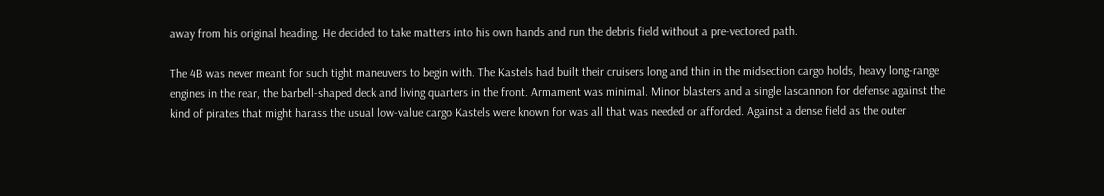away from his original heading. He decided to take matters into his own hands and run the debris field without a pre-vectored path.

The 4B was never meant for such tight maneuvers to begin with. The Kastels had built their cruisers long and thin in the midsection cargo holds, heavy long-range engines in the rear, the barbell-shaped deck and living quarters in the front. Armament was minimal. Minor blasters and a single lascannon for defense against the kind of pirates that might harass the usual low-value cargo Kastels were known for was all that was needed or afforded. Against a dense field as the outer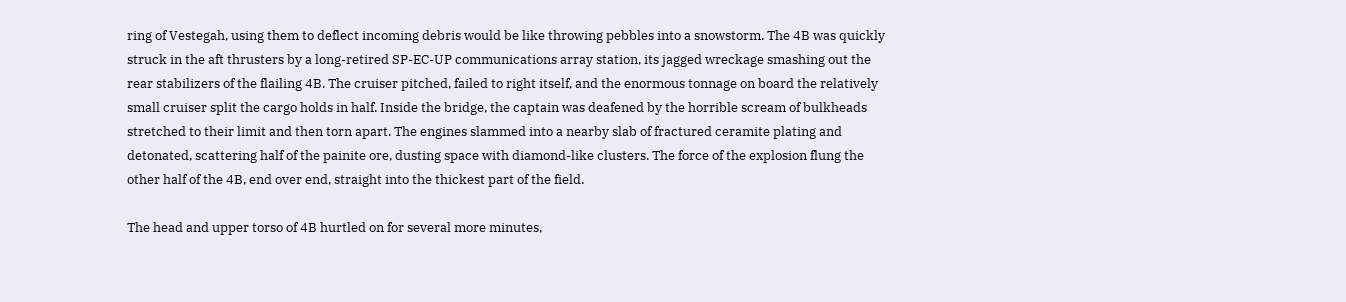ring of Vestegah, using them to deflect incoming debris would be like throwing pebbles into a snowstorm. The 4B was quickly struck in the aft thrusters by a long-retired SP-EC-UP communications array station, its jagged wreckage smashing out the rear stabilizers of the flailing 4B. The cruiser pitched, failed to right itself, and the enormous tonnage on board the relatively small cruiser split the cargo holds in half. Inside the bridge, the captain was deafened by the horrible scream of bulkheads stretched to their limit and then torn apart. The engines slammed into a nearby slab of fractured ceramite plating and detonated, scattering half of the painite ore, dusting space with diamond-like clusters. The force of the explosion flung the other half of the 4B, end over end, straight into the thickest part of the field.

The head and upper torso of 4B hurtled on for several more minutes,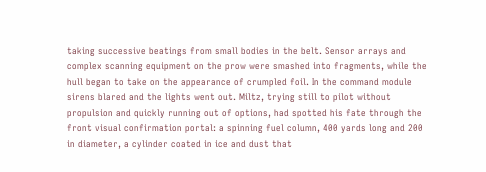taking successive beatings from small bodies in the belt. Sensor arrays and complex scanning equipment on the prow were smashed into fragments, while the hull began to take on the appearance of crumpled foil. In the command module sirens blared and the lights went out. Miltz, trying still to pilot without propulsion and quickly running out of options, had spotted his fate through the front visual confirmation portal: a spinning fuel column, 400 yards long and 200 in diameter, a cylinder coated in ice and dust that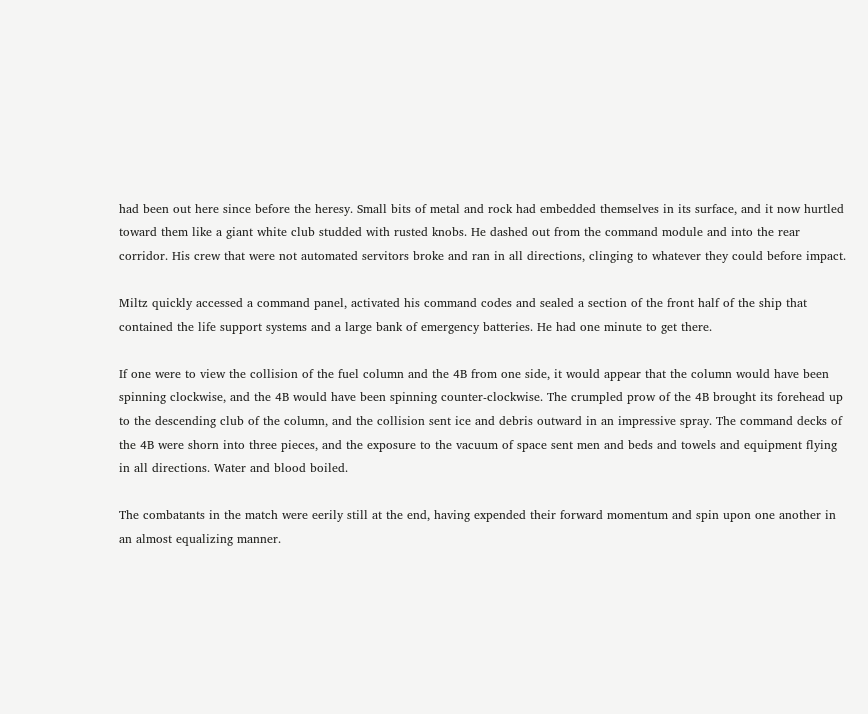had been out here since before the heresy. Small bits of metal and rock had embedded themselves in its surface, and it now hurtled toward them like a giant white club studded with rusted knobs. He dashed out from the command module and into the rear corridor. His crew that were not automated servitors broke and ran in all directions, clinging to whatever they could before impact.

Miltz quickly accessed a command panel, activated his command codes and sealed a section of the front half of the ship that contained the life support systems and a large bank of emergency batteries. He had one minute to get there.

If one were to view the collision of the fuel column and the 4B from one side, it would appear that the column would have been spinning clockwise, and the 4B would have been spinning counter-clockwise. The crumpled prow of the 4B brought its forehead up to the descending club of the column, and the collision sent ice and debris outward in an impressive spray. The command decks of the 4B were shorn into three pieces, and the exposure to the vacuum of space sent men and beds and towels and equipment flying in all directions. Water and blood boiled.

The combatants in the match were eerily still at the end, having expended their forward momentum and spin upon one another in an almost equalizing manner.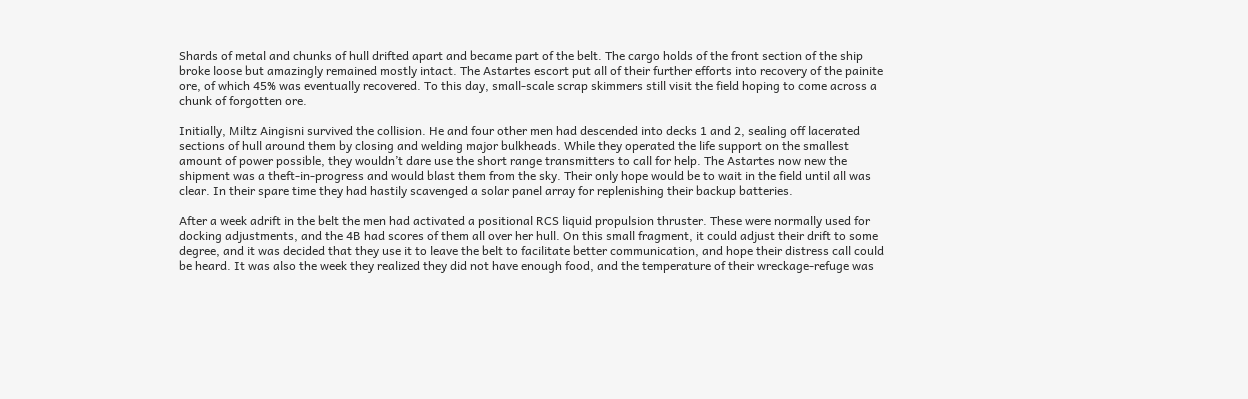Shards of metal and chunks of hull drifted apart and became part of the belt. The cargo holds of the front section of the ship broke loose but amazingly remained mostly intact. The Astartes escort put all of their further efforts into recovery of the painite ore, of which 45% was eventually recovered. To this day, small-scale scrap skimmers still visit the field hoping to come across a chunk of forgotten ore.

Initially, Miltz Aingisni survived the collision. He and four other men had descended into decks 1 and 2, sealing off lacerated sections of hull around them by closing and welding major bulkheads. While they operated the life support on the smallest amount of power possible, they wouldn’t dare use the short range transmitters to call for help. The Astartes now new the shipment was a theft-in-progress and would blast them from the sky. Their only hope would be to wait in the field until all was clear. In their spare time they had hastily scavenged a solar panel array for replenishing their backup batteries.

After a week adrift in the belt the men had activated a positional RCS liquid propulsion thruster. These were normally used for docking adjustments, and the 4B had scores of them all over her hull. On this small fragment, it could adjust their drift to some degree, and it was decided that they use it to leave the belt to facilitate better communication, and hope their distress call could be heard. It was also the week they realized they did not have enough food, and the temperature of their wreckage-refuge was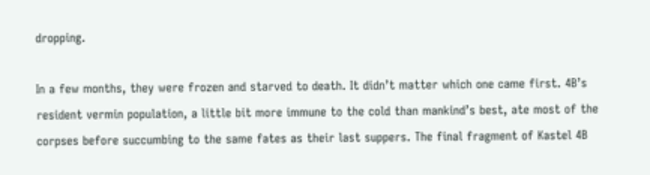dropping.

In a few months, they were frozen and starved to death. It didn’t matter which one came first. 4B’s resident vermin population, a little bit more immune to the cold than mankind’s best, ate most of the corpses before succumbing to the same fates as their last suppers. The final fragment of Kastel 4B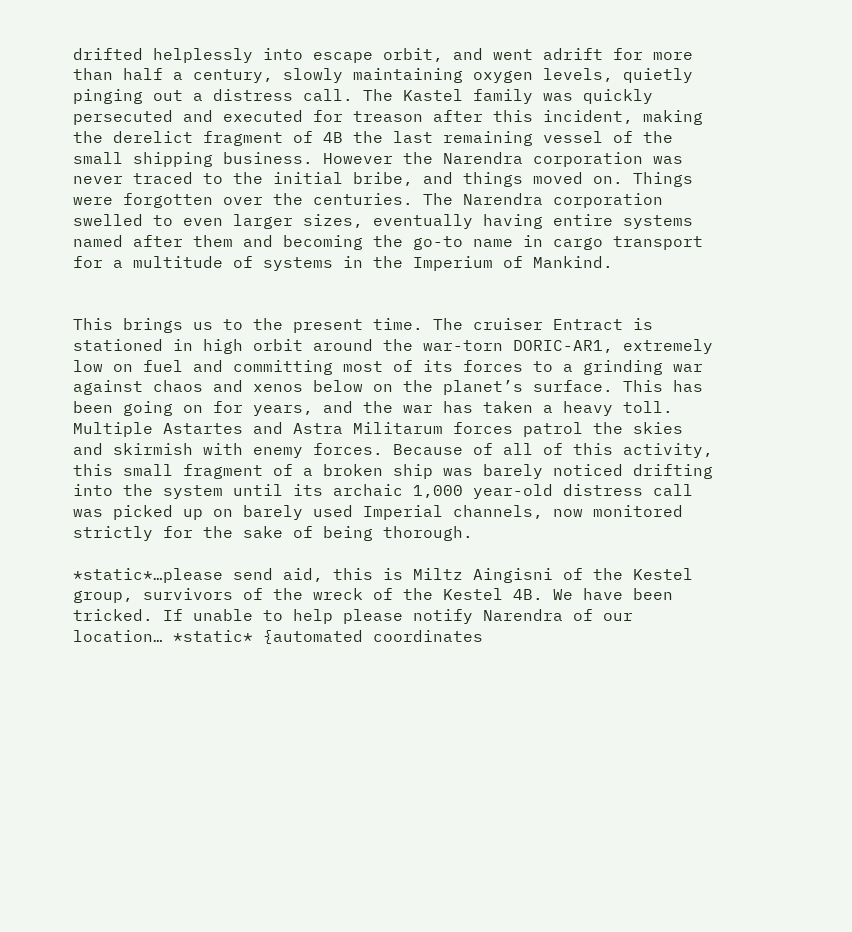drifted helplessly into escape orbit, and went adrift for more than half a century, slowly maintaining oxygen levels, quietly pinging out a distress call. The Kastel family was quickly persecuted and executed for treason after this incident, making the derelict fragment of 4B the last remaining vessel of the small shipping business. However the Narendra corporation was never traced to the initial bribe, and things moved on. Things were forgotten over the centuries. The Narendra corporation swelled to even larger sizes, eventually having entire systems named after them and becoming the go-to name in cargo transport for a multitude of systems in the Imperium of Mankind.


This brings us to the present time. The cruiser Entract is stationed in high orbit around the war-torn DORIC-AR1, extremely low on fuel and committing most of its forces to a grinding war against chaos and xenos below on the planet’s surface. This has been going on for years, and the war has taken a heavy toll. Multiple Astartes and Astra Militarum forces patrol the skies and skirmish with enemy forces. Because of all of this activity, this small fragment of a broken ship was barely noticed drifting into the system until its archaic 1,000 year-old distress call was picked up on barely used Imperial channels, now monitored strictly for the sake of being thorough.

*static*…please send aid, this is Miltz Aingisni of the Kestel group, survivors of the wreck of the Kestel 4B. We have been tricked. If unable to help please notify Narendra of our location… *static* {automated coordinates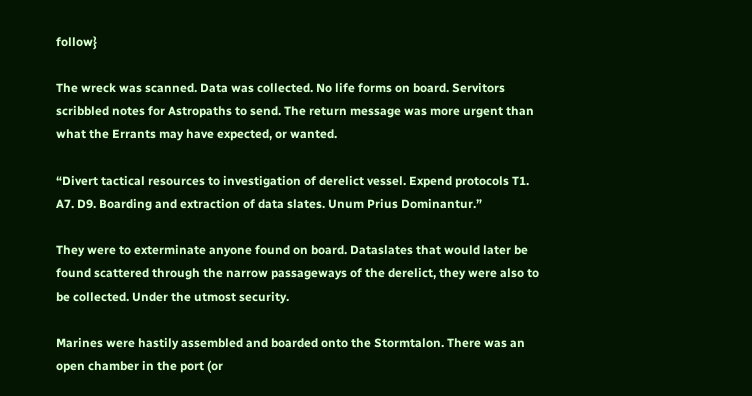follow}

The wreck was scanned. Data was collected. No life forms on board. Servitors scribbled notes for Astropaths to send. The return message was more urgent than what the Errants may have expected, or wanted.

“Divert tactical resources to investigation of derelict vessel. Expend protocols T1. A7. D9. Boarding and extraction of data slates. Unum Prius Dominantur.”

They were to exterminate anyone found on board. Dataslates that would later be found scattered through the narrow passageways of the derelict, they were also to be collected. Under the utmost security.

Marines were hastily assembled and boarded onto the Stormtalon. There was an open chamber in the port (or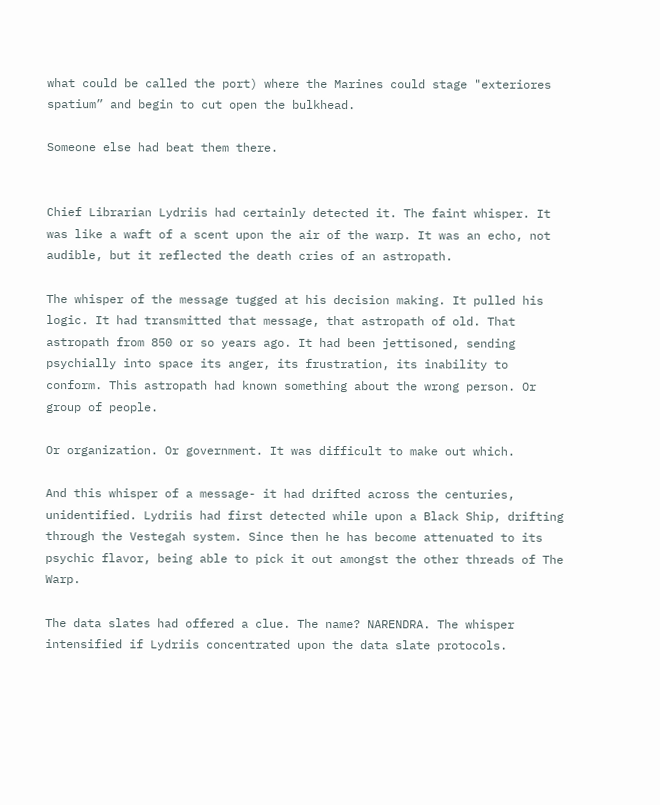what could be called the port) where the Marines could stage "exteriores spatium” and begin to cut open the bulkhead.

Someone else had beat them there.


Chief Librarian Lydriis had certainly detected it. The faint whisper. It was like a waft of a scent upon the air of the warp. It was an echo, not audible, but it reflected the death cries of an astropath.

The whisper of the message tugged at his decision making. It pulled his logic. It had transmitted that message, that astropath of old. That astropath from 850 or so years ago. It had been jettisoned, sending psychially into space its anger, its frustration, its inability to conform. This astropath had known something about the wrong person. Or group of people.

Or organization. Or government. It was difficult to make out which.

And this whisper of a message- it had drifted across the centuries, unidentified. Lydriis had first detected while upon a Black Ship, drifting through the Vestegah system. Since then he has become attenuated to its psychic flavor, being able to pick it out amongst the other threads of The Warp.

The data slates had offered a clue. The name? NARENDRA. The whisper intensified if Lydriis concentrated upon the data slate protocols.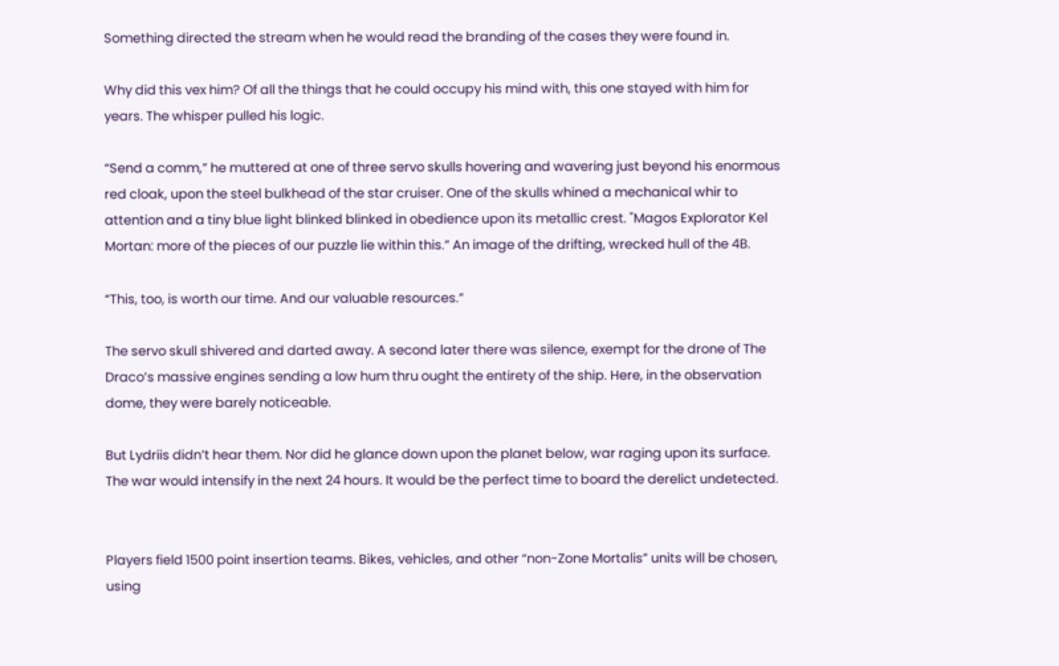Something directed the stream when he would read the branding of the cases they were found in.

Why did this vex him? Of all the things that he could occupy his mind with, this one stayed with him for years. The whisper pulled his logic.

“Send a comm,” he muttered at one of three servo skulls hovering and wavering just beyond his enormous red cloak, upon the steel bulkhead of the star cruiser. One of the skulls whined a mechanical whir to attention and a tiny blue light blinked blinked in obedience upon its metallic crest. "Magos Explorator Kel Mortan: more of the pieces of our puzzle lie within this.” An image of the drifting, wrecked hull of the 4B.

“This, too, is worth our time. And our valuable resources.”

The servo skull shivered and darted away. A second later there was silence, exempt for the drone of The Draco’s massive engines sending a low hum thru ought the entirety of the ship. Here, in the observation dome, they were barely noticeable.

But Lydriis didn’t hear them. Nor did he glance down upon the planet below, war raging upon its surface. The war would intensify in the next 24 hours. It would be the perfect time to board the derelict undetected.


Players field 1500 point insertion teams. Bikes, vehicles, and other “non-Zone Mortalis” units will be chosen, using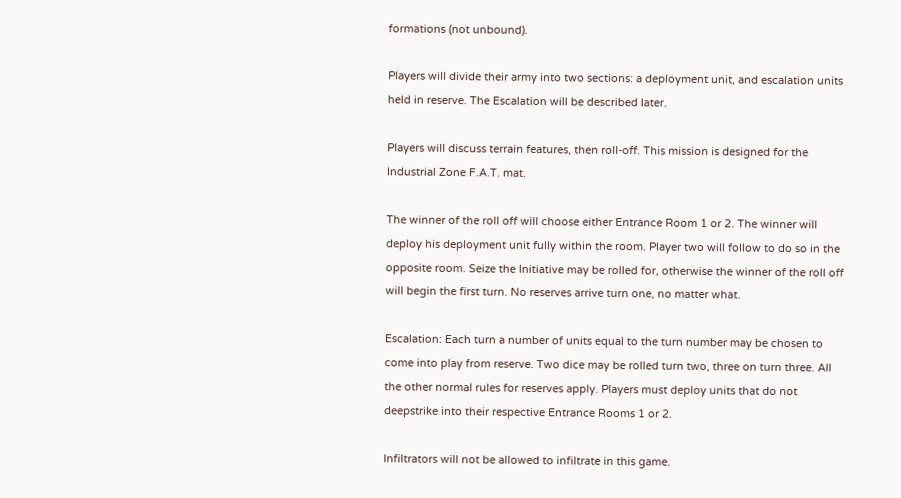formations (not unbound).

Players will divide their army into two sections: a deployment unit, and escalation units held in reserve. The Escalation will be described later.

Players will discuss terrain features, then roll-off. This mission is designed for the Industrial Zone F.A.T. mat.

The winner of the roll off will choose either Entrance Room 1 or 2. The winner will deploy his deployment unit fully within the room. Player two will follow to do so in the opposite room. Seize the Initiative may be rolled for, otherwise the winner of the roll off will begin the first turn. No reserves arrive turn one, no matter what.

Escalation: Each turn a number of units equal to the turn number may be chosen to come into play from reserve. Two dice may be rolled turn two, three on turn three. All the other normal rules for reserves apply. Players must deploy units that do not deepstrike into their respective Entrance Rooms 1 or 2.

Infiltrators will not be allowed to infiltrate in this game.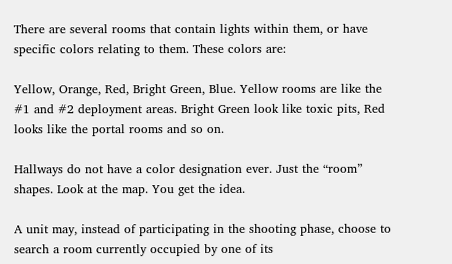There are several rooms that contain lights within them, or have specific colors relating to them. These colors are:

Yellow, Orange, Red, Bright Green, Blue. Yellow rooms are like the #1 and #2 deployment areas. Bright Green look like toxic pits, Red looks like the portal rooms and so on.

Hallways do not have a color designation ever. Just the “room” shapes. Look at the map. You get the idea.

A unit may, instead of participating in the shooting phase, choose to search a room currently occupied by one of its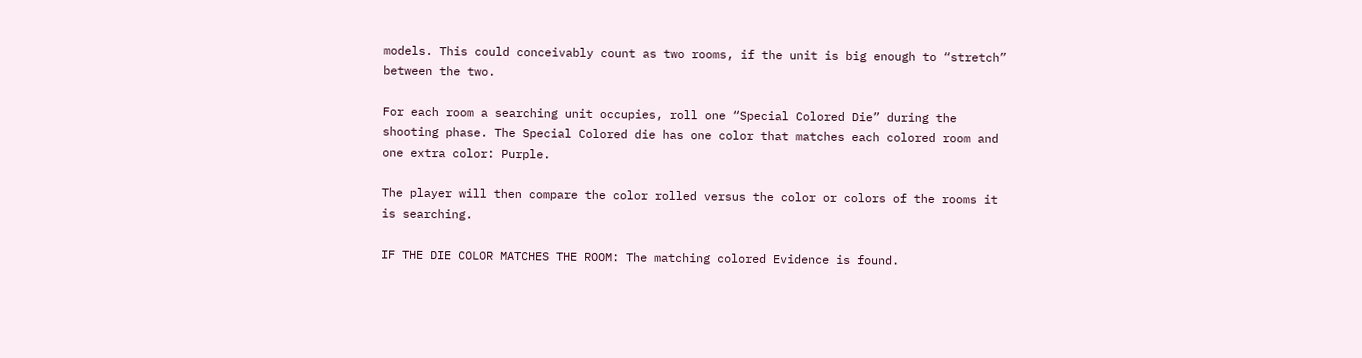models. This could conceivably count as two rooms, if the unit is big enough to “stretch” between the two.

For each room a searching unit occupies, roll one “Special Colored Die” during the shooting phase. The Special Colored die has one color that matches each colored room and one extra color: Purple.

The player will then compare the color rolled versus the color or colors of the rooms it is searching.

IF THE DIE COLOR MATCHES THE ROOM: The matching colored Evidence is found.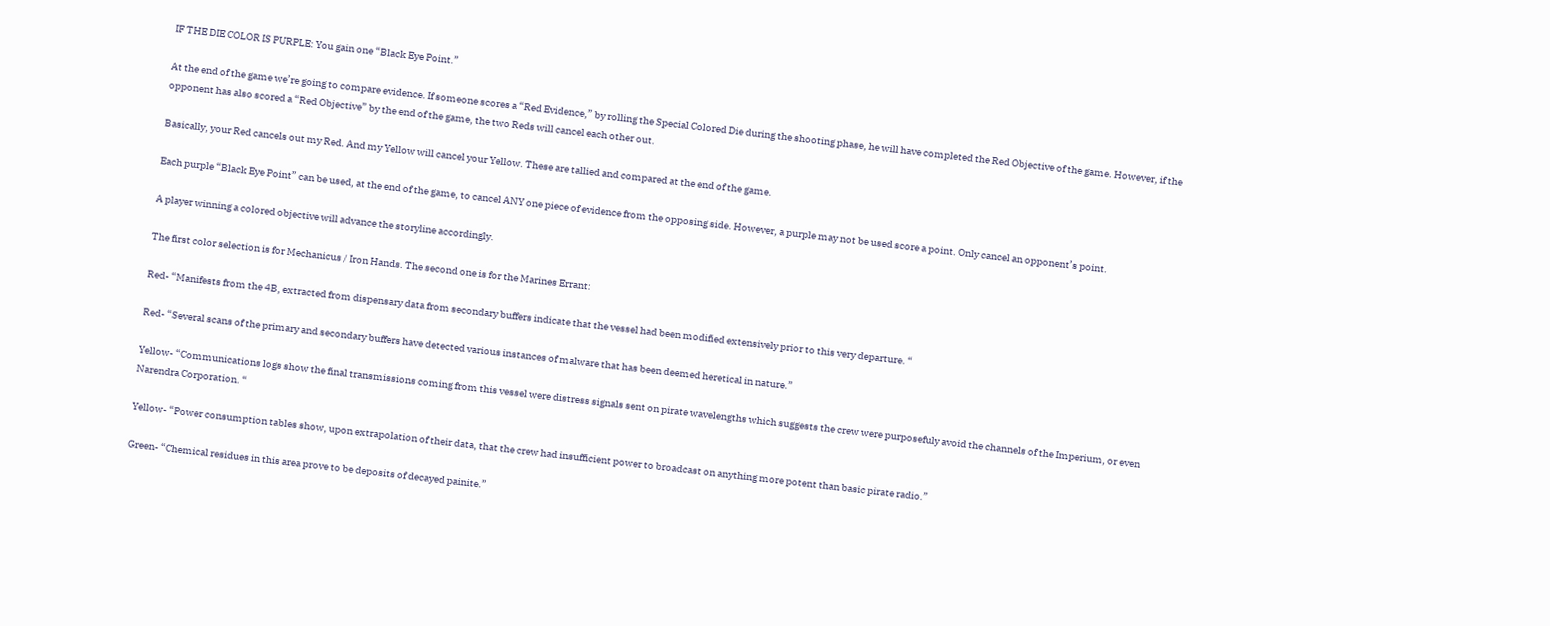IF THE DIE COLOR IS PURPLE: You gain one “Black Eye Point.”

At the end of the game we’re going to compare evidence. If someone scores a “Red Evidence,” by rolling the Special Colored Die during the shooting phase, he will have completed the Red Objective of the game. However, if the opponent has also scored a “Red Objective” by the end of the game, the two Reds will cancel each other out.

Basically, your Red cancels out my Red. And my Yellow will cancel your Yellow. These are tallied and compared at the end of the game.

Each purple “Black Eye Point” can be used, at the end of the game, to cancel ANY one piece of evidence from the opposing side. However, a purple may not be used score a point. Only cancel an opponent’s point.

A player winning a colored objective will advance the storyline accordingly.

The first color selection is for Mechanicus / Iron Hands. The second one is for the Marines Errant:

Red- “Manifests from the 4B, extracted from dispensary data from secondary buffers indicate that the vessel had been modified extensively prior to this very departure. “

Red- “Several scans of the primary and secondary buffers have detected various instances of malware that has been deemed heretical in nature.”

Yellow- “Communications logs show the final transmissions coming from this vessel were distress signals sent on pirate wavelengths which suggests the crew were purposefuly avoid the channels of the Imperium, or even Narendra Corporation. “

Yellow- “Power consumption tables show, upon extrapolation of their data, that the crew had insufficient power to broadcast on anything more potent than basic pirate radio.”

Green- “Chemical residues in this area prove to be deposits of decayed painite.”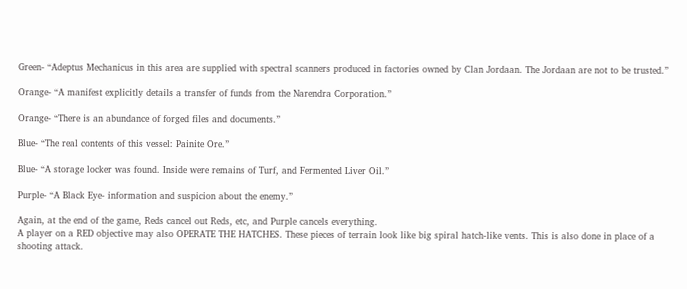Green- “Adeptus Mechanicus in this area are supplied with spectral scanners produced in factories owned by Clan Jordaan. The Jordaan are not to be trusted.”

Orange- “A manifest explicitly details a transfer of funds from the Narendra Corporation.”

Orange- “There is an abundance of forged files and documents.”

Blue- “The real contents of this vessel: Painite Ore.”

Blue- “A storage locker was found. Inside were remains of Turf, and Fermented Liver Oil.”

Purple- “A Black Eye- information and suspicion about the enemy.”

Again, at the end of the game, Reds cancel out Reds, etc, and Purple cancels everything.
A player on a RED objective may also OPERATE THE HATCHES. These pieces of terrain look like big spiral hatch-like vents. This is also done in place of a shooting attack.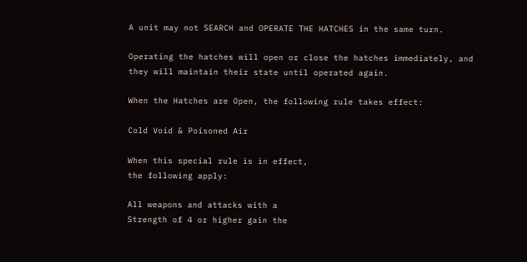A unit may not SEARCH and OPERATE THE HATCHES in the same turn.

Operating the hatches will open or close the hatches immediately, and they will maintain their state until operated again.

When the Hatches are Open, the following rule takes effect:

Cold Void & Poisoned Air

When this special rule is in effect,
the following apply:

All weapons and attacks with a
Strength of 4 or higher gain the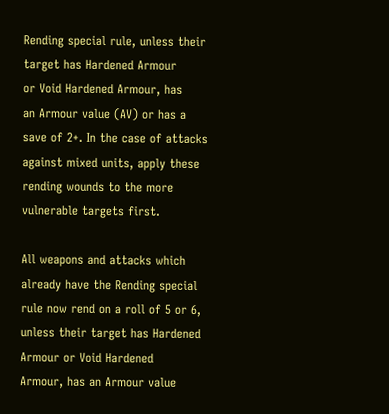Rending special rule, unless their
target has Hardened Armour
or Void Hardened Armour, has
an Armour value (AV) or has a
save of 2+. In the case of attacks
against mixed units, apply these
rending wounds to the more
vulnerable targets first.

All weapons and attacks which
already have the Rending special
rule now rend on a roll of 5 or 6,
unless their target has Hardened
Armour or Void Hardened
Armour, has an Armour value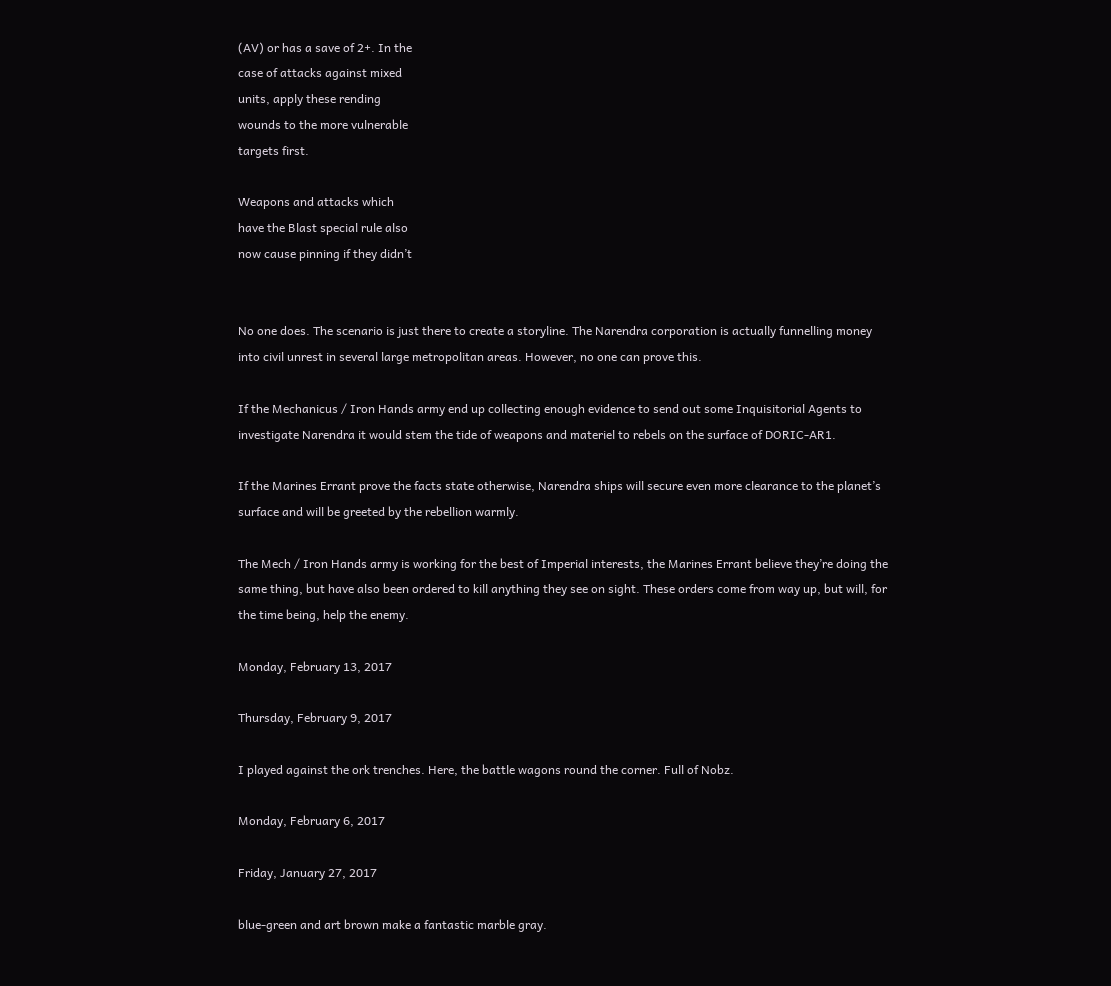(AV) or has a save of 2+. In the
case of attacks against mixed
units, apply these rending
wounds to the more vulnerable
targets first.

Weapons and attacks which
have the Blast special rule also
now cause pinning if they didn’t


No one does. The scenario is just there to create a storyline. The Narendra corporation is actually funnelling money into civil unrest in several large metropolitan areas. However, no one can prove this.

If the Mechanicus / Iron Hands army end up collecting enough evidence to send out some Inquisitorial Agents to investigate Narendra it would stem the tide of weapons and materiel to rebels on the surface of DORIC-AR1.

If the Marines Errant prove the facts state otherwise, Narendra ships will secure even more clearance to the planet’s surface and will be greeted by the rebellion warmly.

The Mech / Iron Hands army is working for the best of Imperial interests, the Marines Errant believe they’re doing the same thing, but have also been ordered to kill anything they see on sight. These orders come from way up, but will, for the time being, help the enemy.

Monday, February 13, 2017

Thursday, February 9, 2017

I played against the ork trenches. Here, the battle wagons round the corner. Full of Nobz.

Monday, February 6, 2017

Friday, January 27, 2017

blue-green and art brown make a fantastic marble gray.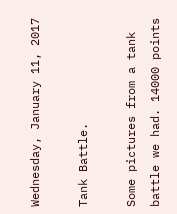Wednesday, January 11, 2017

Tank Battle.

Some pictures from a tank battle we had. 14000 points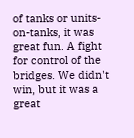of tanks or units-on-tanks, it was great fun. A fight for control of the bridges. We didn't win, but it was a great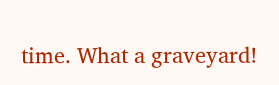time. What a graveyard!